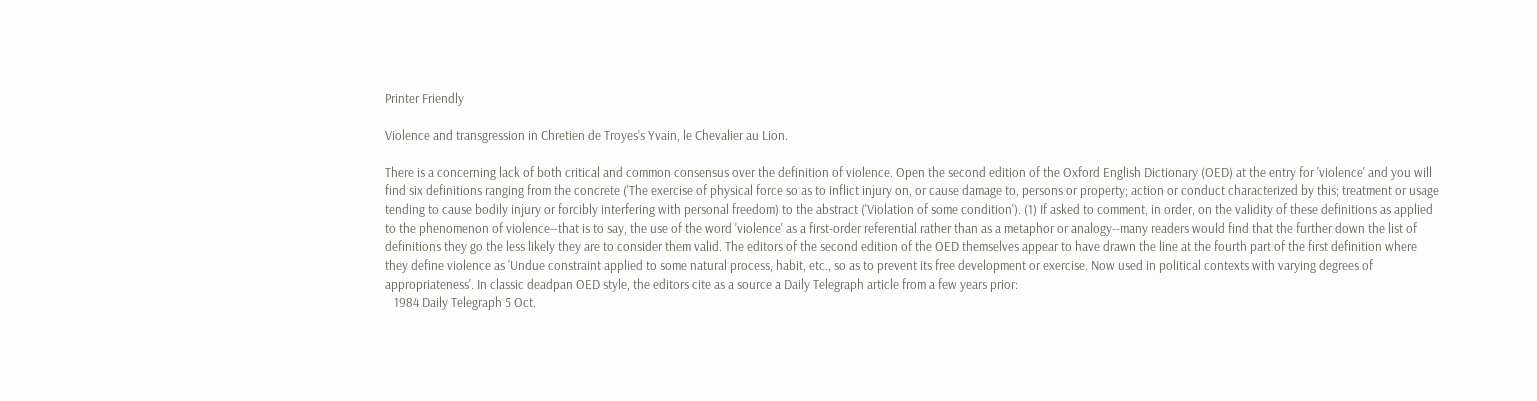Printer Friendly

Violence and transgression in Chretien de Troyes's Yvain, le Chevalier au Lion.

There is a concerning lack of both critical and common consensus over the definition of violence. Open the second edition of the Oxford English Dictionary (OED) at the entry for 'violence' and you will find six definitions ranging from the concrete ('The exercise of physical force so as to inflict injury on, or cause damage to, persons or property; action or conduct characterized by this; treatment or usage tending to cause bodily injury or forcibly interfering with personal freedom) to the abstract ('Violation of some condition'). (1) If asked to comment, in order, on the validity of these definitions as applied to the phenomenon of violence--that is to say, the use of the word 'violence' as a first-order referential rather than as a metaphor or analogy--many readers would find that the further down the list of definitions they go the less likely they are to consider them valid. The editors of the second edition of the OED themselves appear to have drawn the line at the fourth part of the first definition where they define violence as 'Undue constraint applied to some natural process, habit, etc., so as to prevent its free development or exercise. Now used in political contexts with varying degrees of appropriateness'. In classic deadpan OED style, the editors cite as a source a Daily Telegraph article from a few years prior:
   1984 Daily Telegraph 5 Oct.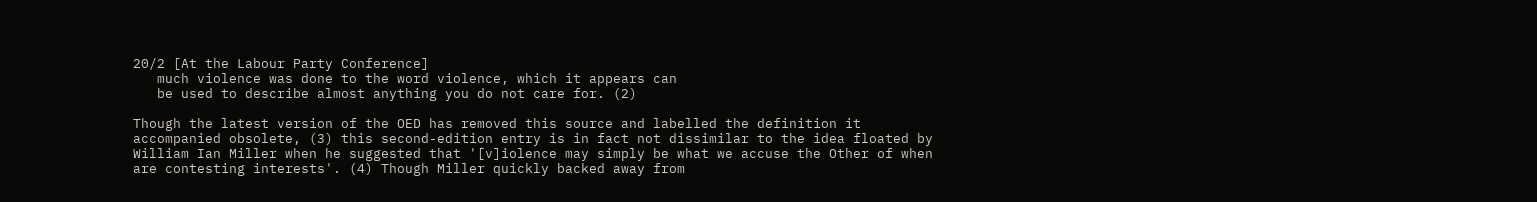20/2 [At the Labour Party Conference]
   much violence was done to the word violence, which it appears can
   be used to describe almost anything you do not care for. (2)

Though the latest version of the OED has removed this source and labelled the definition it accompanied obsolete, (3) this second-edition entry is in fact not dissimilar to the idea floated by William Ian Miller when he suggested that '[v]iolence may simply be what we accuse the Other of when are contesting interests'. (4) Though Miller quickly backed away from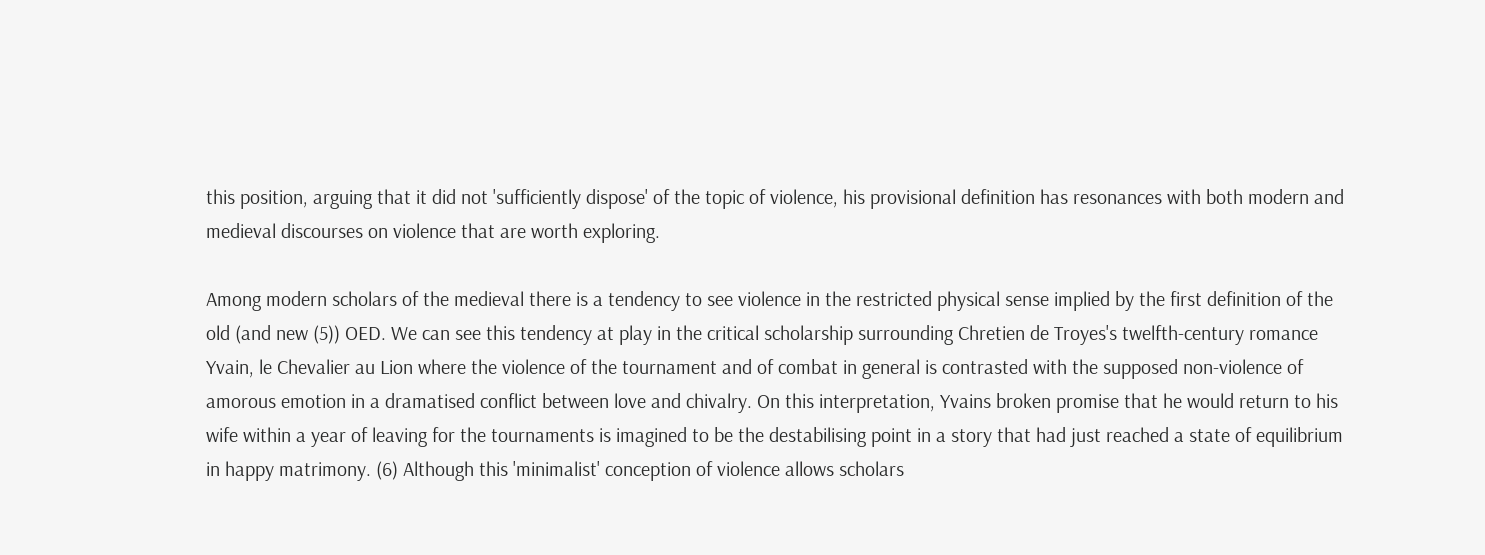this position, arguing that it did not 'sufficiently dispose' of the topic of violence, his provisional definition has resonances with both modern and medieval discourses on violence that are worth exploring.

Among modern scholars of the medieval there is a tendency to see violence in the restricted physical sense implied by the first definition of the old (and new (5)) OED. We can see this tendency at play in the critical scholarship surrounding Chretien de Troyes's twelfth-century romance Yvain, le Chevalier au Lion where the violence of the tournament and of combat in general is contrasted with the supposed non-violence of amorous emotion in a dramatised conflict between love and chivalry. On this interpretation, Yvains broken promise that he would return to his wife within a year of leaving for the tournaments is imagined to be the destabilising point in a story that had just reached a state of equilibrium in happy matrimony. (6) Although this 'minimalist' conception of violence allows scholars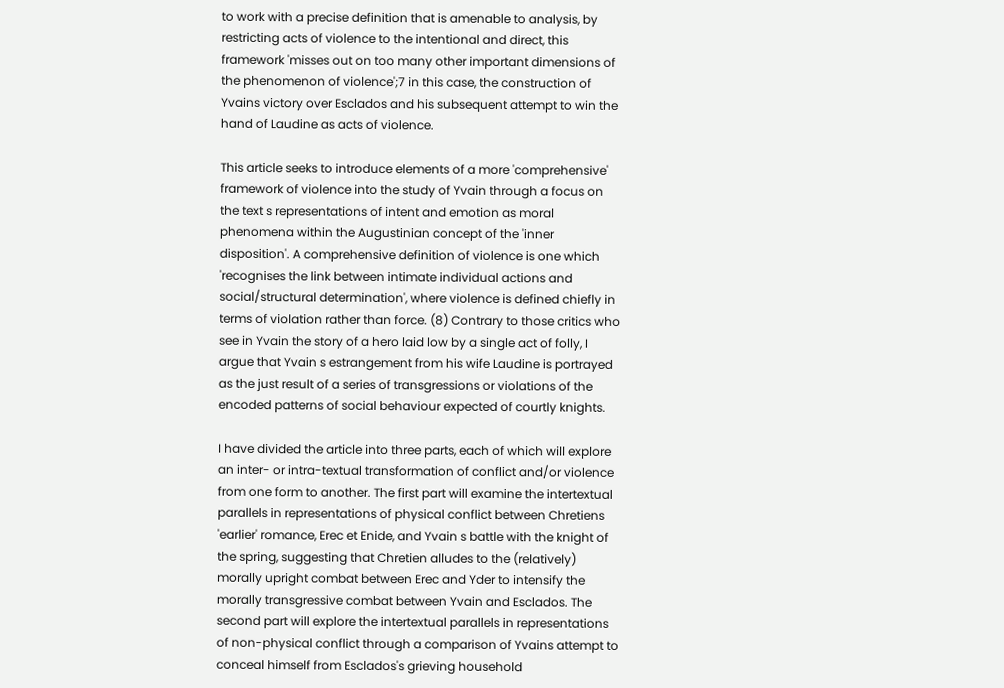to work with a precise definition that is amenable to analysis, by restricting acts of violence to the intentional and direct, this framework 'misses out on too many other important dimensions of the phenomenon of violence';7 in this case, the construction of Yvains victory over Esclados and his subsequent attempt to win the hand of Laudine as acts of violence.

This article seeks to introduce elements of a more 'comprehensive' framework of violence into the study of Yvain through a focus on the text s representations of intent and emotion as moral phenomena within the Augustinian concept of the 'inner disposition'. A comprehensive definition of violence is one which 'recognises the link between intimate individual actions and social/structural determination', where violence is defined chiefly in terms of violation rather than force. (8) Contrary to those critics who see in Yvain the story of a hero laid low by a single act of folly, I argue that Yvain s estrangement from his wife Laudine is portrayed as the just result of a series of transgressions or violations of the encoded patterns of social behaviour expected of courtly knights.

I have divided the article into three parts, each of which will explore an inter- or intra-textual transformation of conflict and/or violence from one form to another. The first part will examine the intertextual parallels in representations of physical conflict between Chretiens 'earlier' romance, Erec et Enide, and Yvain s battle with the knight of the spring, suggesting that Chretien alludes to the (relatively) morally upright combat between Erec and Yder to intensify the morally transgressive combat between Yvain and Esclados. The second part will explore the intertextual parallels in representations of non-physical conflict through a comparison of Yvains attempt to conceal himself from Esclados's grieving household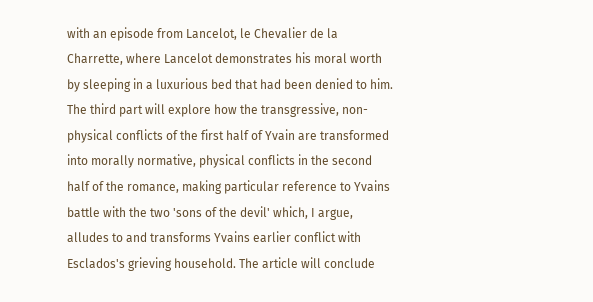with an episode from Lancelot, le Chevalier de la Charrette, where Lancelot demonstrates his moral worth by sleeping in a luxurious bed that had been denied to him. The third part will explore how the transgressive, non-physical conflicts of the first half of Yvain are transformed into morally normative, physical conflicts in the second half of the romance, making particular reference to Yvains battle with the two 'sons of the devil' which, I argue, alludes to and transforms Yvains earlier conflict with Esclados's grieving household. The article will conclude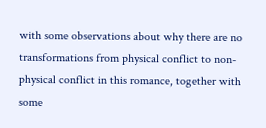with some observations about why there are no transformations from physical conflict to non-physical conflict in this romance, together with some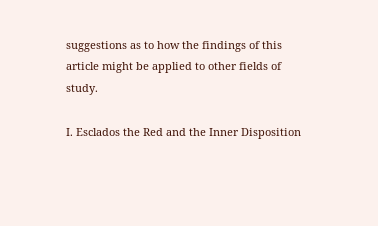suggestions as to how the findings of this article might be applied to other fields of study.

I. Esclados the Red and the Inner Disposition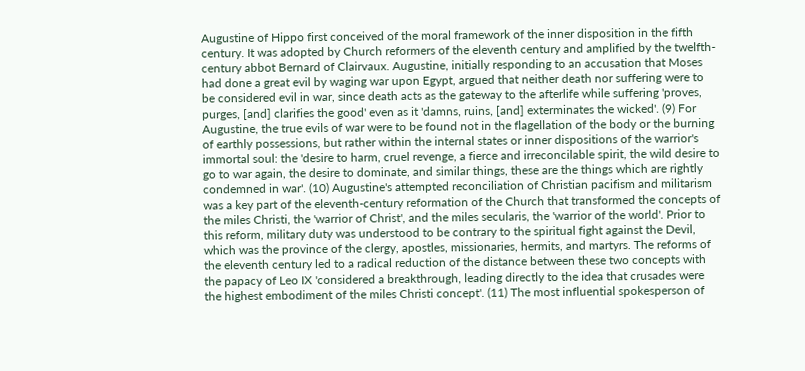Augustine of Hippo first conceived of the moral framework of the inner disposition in the fifth century. It was adopted by Church reformers of the eleventh century and amplified by the twelfth-century abbot Bernard of Clairvaux. Augustine, initially responding to an accusation that Moses had done a great evil by waging war upon Egypt, argued that neither death nor suffering were to be considered evil in war, since death acts as the gateway to the afterlife while suffering 'proves, purges, [and] clarifies the good' even as it 'damns, ruins, [and] exterminates the wicked'. (9) For Augustine, the true evils of war were to be found not in the flagellation of the body or the burning of earthly possessions, but rather within the internal states or inner dispositions of the warrior's immortal soul: the 'desire to harm, cruel revenge, a fierce and irreconcilable spirit, the wild desire to go to war again, the desire to dominate, and similar things, these are the things which are rightly condemned in war'. (10) Augustine's attempted reconciliation of Christian pacifism and militarism was a key part of the eleventh-century reformation of the Church that transformed the concepts of the miles Christi, the 'warrior of Christ', and the miles secularis, the 'warrior of the world'. Prior to this reform, military duty was understood to be contrary to the spiritual fight against the Devil, which was the province of the clergy, apostles, missionaries, hermits, and martyrs. The reforms of the eleventh century led to a radical reduction of the distance between these two concepts with the papacy of Leo IX 'considered a breakthrough, leading directly to the idea that crusades were the highest embodiment of the miles Christi concept'. (11) The most influential spokesperson of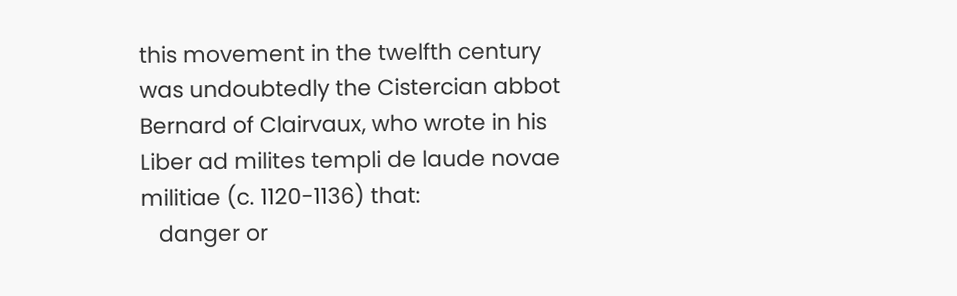this movement in the twelfth century was undoubtedly the Cistercian abbot Bernard of Clairvaux, who wrote in his Liber ad milites templi de laude novae militiae (c. 1120-1136) that:
   danger or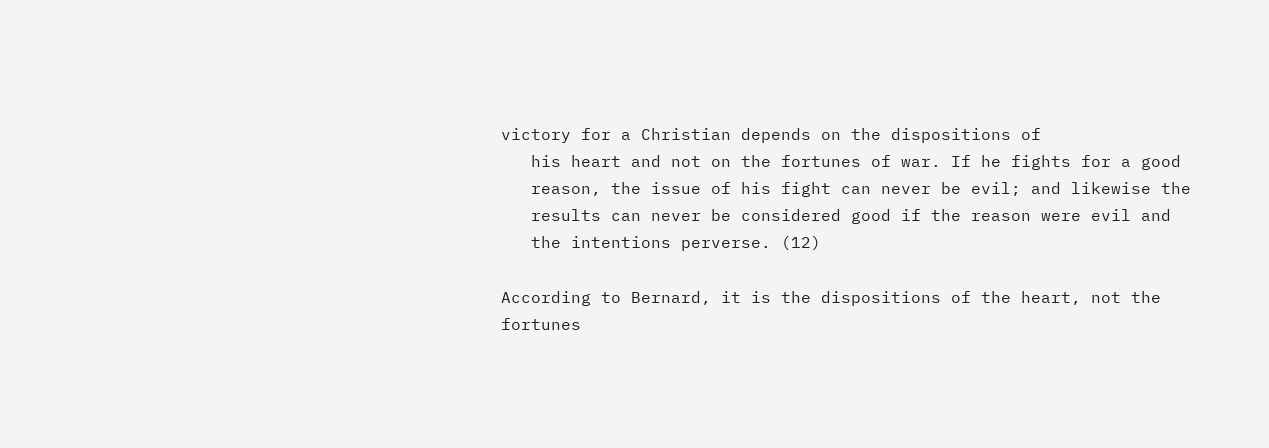victory for a Christian depends on the dispositions of
   his heart and not on the fortunes of war. If he fights for a good
   reason, the issue of his fight can never be evil; and likewise the
   results can never be considered good if the reason were evil and
   the intentions perverse. (12)

According to Bernard, it is the dispositions of the heart, not the fortunes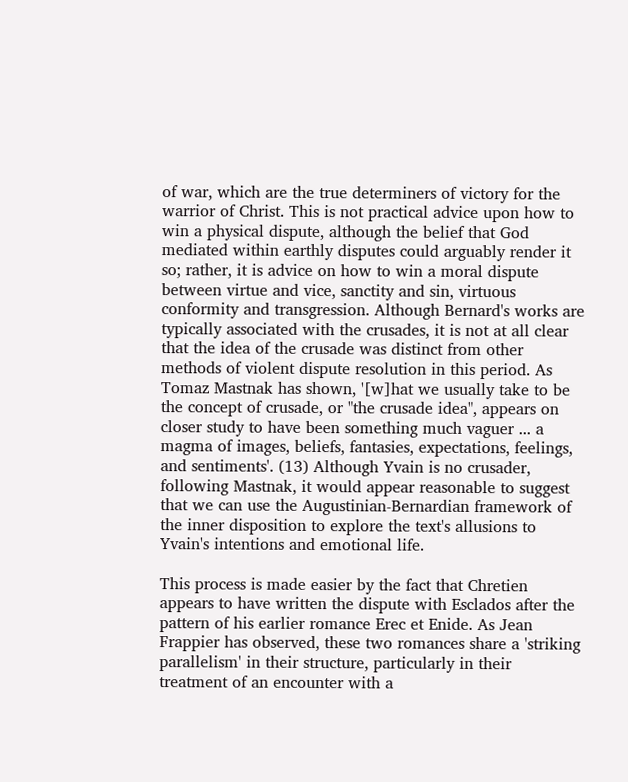of war, which are the true determiners of victory for the warrior of Christ. This is not practical advice upon how to win a physical dispute, although the belief that God mediated within earthly disputes could arguably render it so; rather, it is advice on how to win a moral dispute between virtue and vice, sanctity and sin, virtuous conformity and transgression. Although Bernard's works are typically associated with the crusades, it is not at all clear that the idea of the crusade was distinct from other methods of violent dispute resolution in this period. As Tomaz Mastnak has shown, '[w]hat we usually take to be the concept of crusade, or "the crusade idea", appears on closer study to have been something much vaguer ... a magma of images, beliefs, fantasies, expectations, feelings, and sentiments'. (13) Although Yvain is no crusader, following Mastnak, it would appear reasonable to suggest that we can use the Augustinian-Bernardian framework of the inner disposition to explore the text's allusions to Yvain's intentions and emotional life.

This process is made easier by the fact that Chretien appears to have written the dispute with Esclados after the pattern of his earlier romance Erec et Enide. As Jean Frappier has observed, these two romances share a 'striking parallelism' in their structure, particularly in their treatment of an encounter with a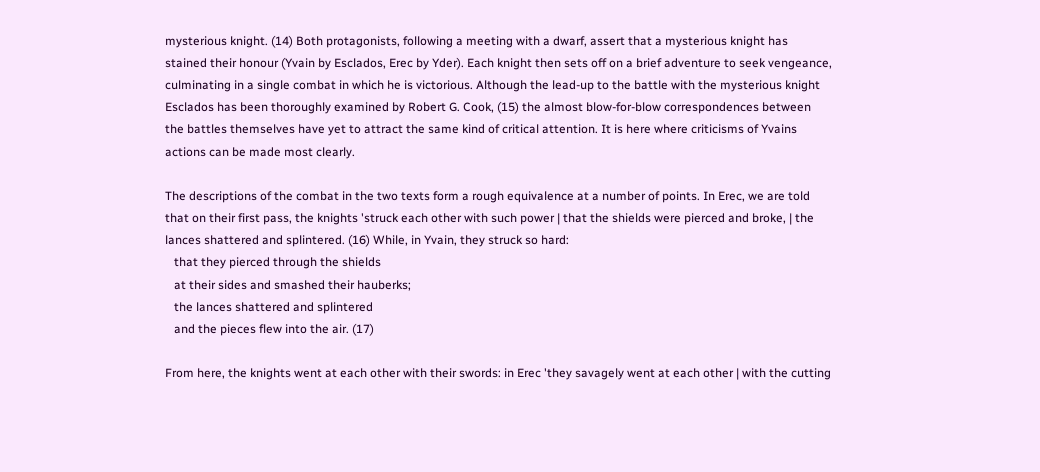mysterious knight. (14) Both protagonists, following a meeting with a dwarf, assert that a mysterious knight has stained their honour (Yvain by Esclados, Erec by Yder). Each knight then sets off on a brief adventure to seek vengeance, culminating in a single combat in which he is victorious. Although the lead-up to the battle with the mysterious knight Esclados has been thoroughly examined by Robert G. Cook, (15) the almost blow-for-blow correspondences between the battles themselves have yet to attract the same kind of critical attention. It is here where criticisms of Yvains actions can be made most clearly.

The descriptions of the combat in the two texts form a rough equivalence at a number of points. In Erec, we are told that on their first pass, the knights 'struck each other with such power | that the shields were pierced and broke, | the lances shattered and splintered. (16) While, in Yvain, they struck so hard:
   that they pierced through the shields
   at their sides and smashed their hauberks;
   the lances shattered and splintered
   and the pieces flew into the air. (17)

From here, the knights went at each other with their swords: in Erec 'they savagely went at each other | with the cutting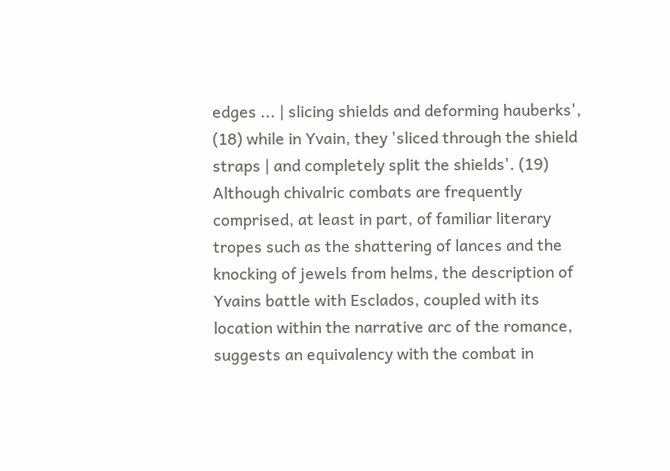edges ... | slicing shields and deforming hauberks', (18) while in Yvain, they 'sliced through the shield straps | and completely split the shields'. (19) Although chivalric combats are frequently comprised, at least in part, of familiar literary tropes such as the shattering of lances and the knocking of jewels from helms, the description of Yvains battle with Esclados, coupled with its location within the narrative arc of the romance, suggests an equivalency with the combat in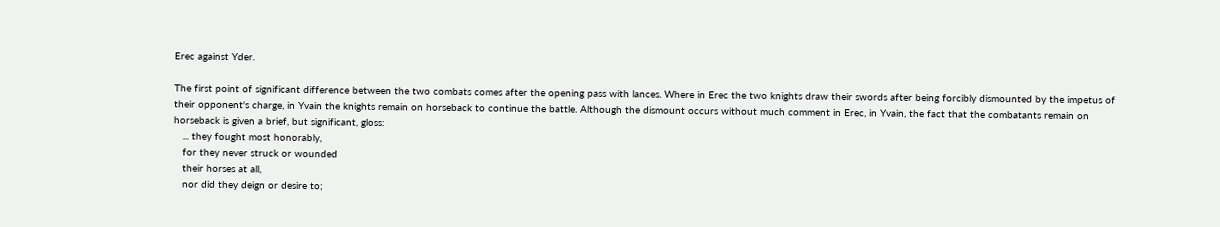Erec against Yder.

The first point of significant difference between the two combats comes after the opening pass with lances. Where in Erec the two knights draw their swords after being forcibly dismounted by the impetus of their opponent's charge, in Yvain the knights remain on horseback to continue the battle. Although the dismount occurs without much comment in Erec, in Yvain, the fact that the combatants remain on horseback is given a brief, but significant, gloss:
   ... they fought most honorably,
   for they never struck or wounded
   their horses at all,
   nor did they deign or desire to;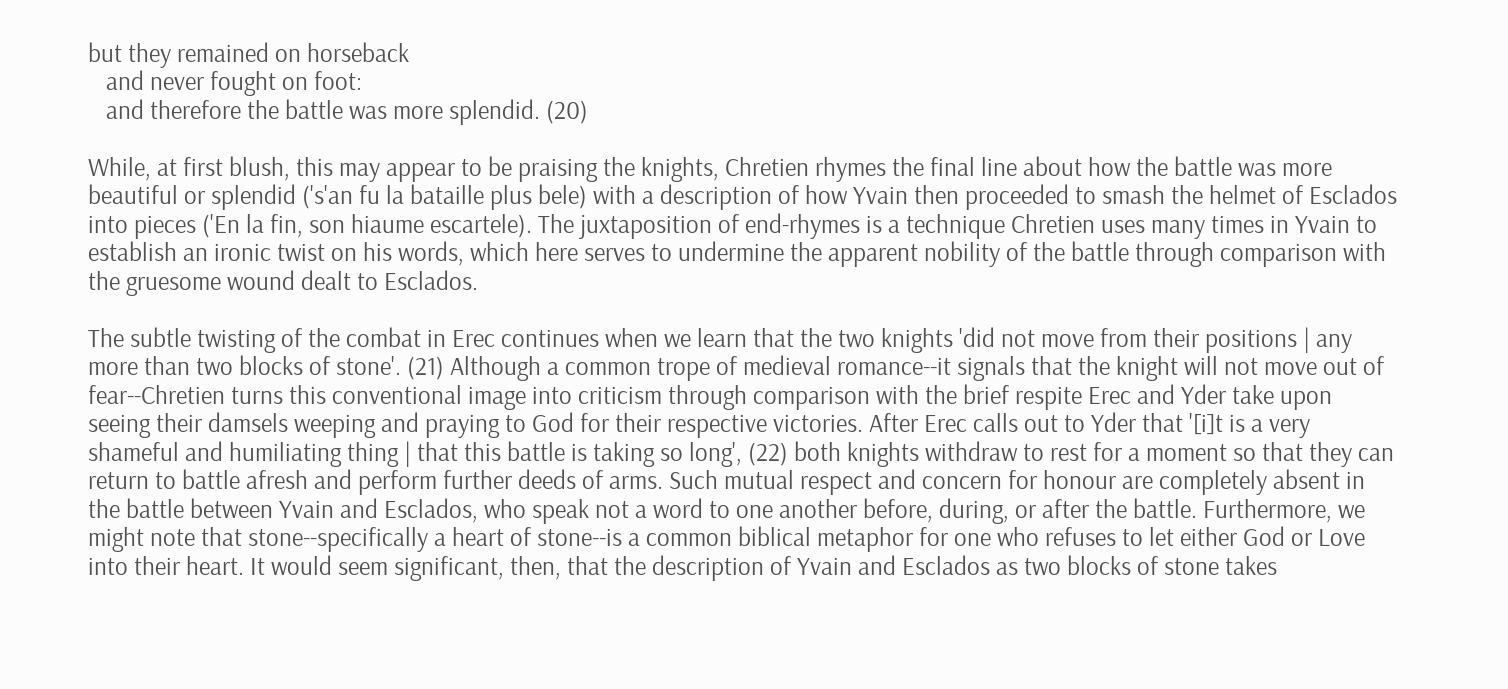but they remained on horseback
   and never fought on foot:
   and therefore the battle was more splendid. (20)

While, at first blush, this may appear to be praising the knights, Chretien rhymes the final line about how the battle was more beautiful or splendid ('s'an fu la bataille plus bele) with a description of how Yvain then proceeded to smash the helmet of Esclados into pieces ('En la fin, son hiaume escartele). The juxtaposition of end-rhymes is a technique Chretien uses many times in Yvain to establish an ironic twist on his words, which here serves to undermine the apparent nobility of the battle through comparison with the gruesome wound dealt to Esclados.

The subtle twisting of the combat in Erec continues when we learn that the two knights 'did not move from their positions | any more than two blocks of stone'. (21) Although a common trope of medieval romance--it signals that the knight will not move out of fear--Chretien turns this conventional image into criticism through comparison with the brief respite Erec and Yder take upon seeing their damsels weeping and praying to God for their respective victories. After Erec calls out to Yder that '[i]t is a very shameful and humiliating thing | that this battle is taking so long', (22) both knights withdraw to rest for a moment so that they can return to battle afresh and perform further deeds of arms. Such mutual respect and concern for honour are completely absent in the battle between Yvain and Esclados, who speak not a word to one another before, during, or after the battle. Furthermore, we might note that stone--specifically a heart of stone--is a common biblical metaphor for one who refuses to let either God or Love into their heart. It would seem significant, then, that the description of Yvain and Esclados as two blocks of stone takes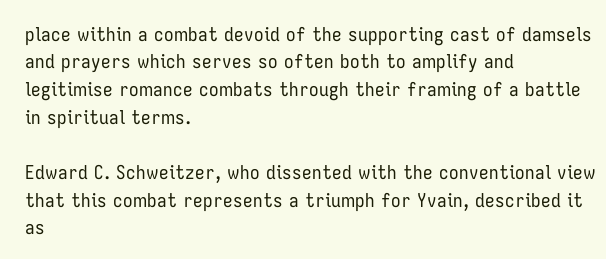place within a combat devoid of the supporting cast of damsels and prayers which serves so often both to amplify and legitimise romance combats through their framing of a battle in spiritual terms.

Edward C. Schweitzer, who dissented with the conventional view that this combat represents a triumph for Yvain, described it as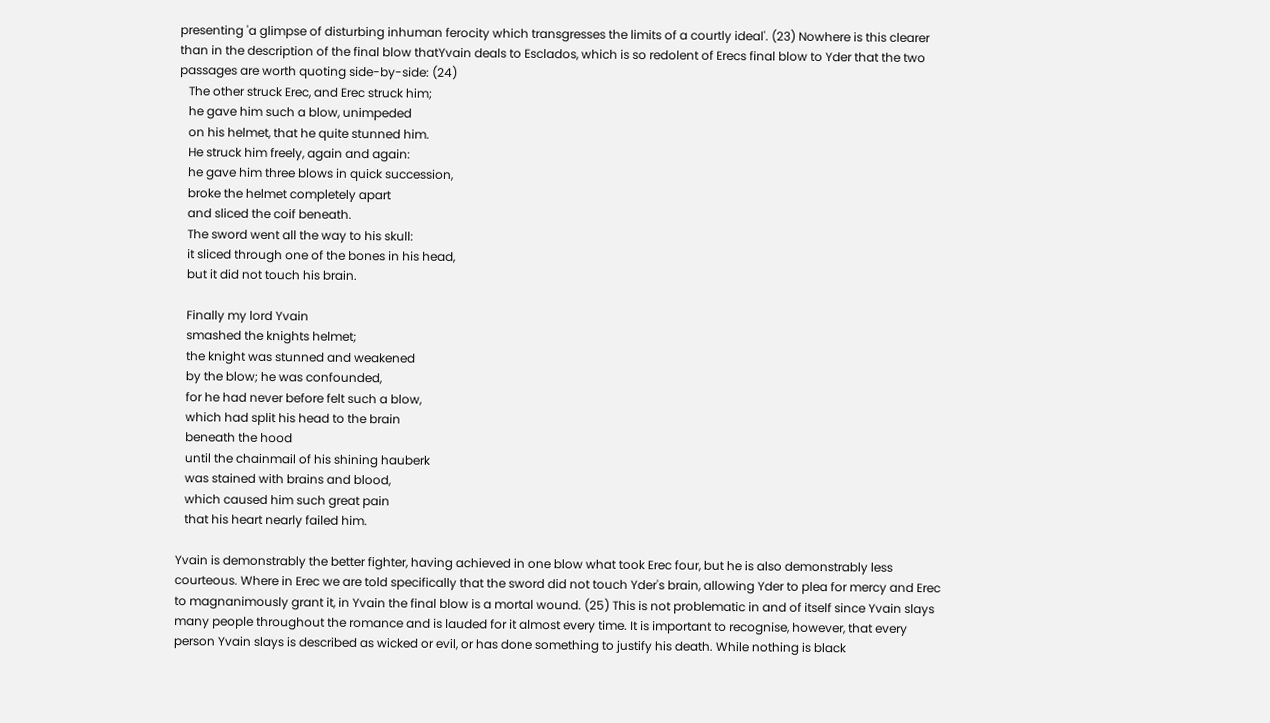presenting 'a glimpse of disturbing inhuman ferocity which transgresses the limits of a courtly ideal'. (23) Nowhere is this clearer than in the description of the final blow thatYvain deals to Esclados, which is so redolent of Erecs final blow to Yder that the two passages are worth quoting side-by-side: (24)
   The other struck Erec, and Erec struck him;
   he gave him such a blow, unimpeded
   on his helmet, that he quite stunned him.
   He struck him freely, again and again:
   he gave him three blows in quick succession,
   broke the helmet completely apart
   and sliced the coif beneath.
   The sword went all the way to his skull:
   it sliced through one of the bones in his head,
   but it did not touch his brain.

   Finally my lord Yvain
   smashed the knights helmet;
   the knight was stunned and weakened
   by the blow; he was confounded,
   for he had never before felt such a blow,
   which had split his head to the brain
   beneath the hood
   until the chainmail of his shining hauberk
   was stained with brains and blood,
   which caused him such great pain
   that his heart nearly failed him.

Yvain is demonstrably the better fighter, having achieved in one blow what took Erec four, but he is also demonstrably less courteous. Where in Erec we are told specifically that the sword did not touch Yder's brain, allowing Yder to plea for mercy and Erec to magnanimously grant it, in Yvain the final blow is a mortal wound. (25) This is not problematic in and of itself since Yvain slays many people throughout the romance and is lauded for it almost every time. It is important to recognise, however, that every person Yvain slays is described as wicked or evil, or has done something to justify his death. While nothing is black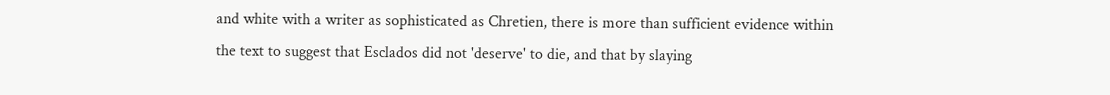and white with a writer as sophisticated as Chretien, there is more than sufficient evidence within the text to suggest that Esclados did not 'deserve' to die, and that by slaying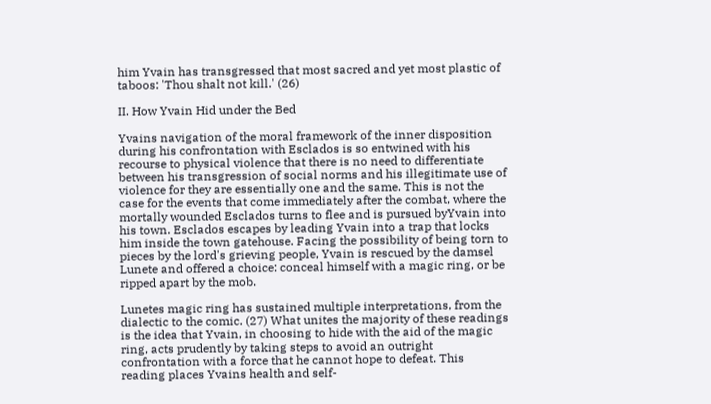him Yvain has transgressed that most sacred and yet most plastic of taboos: 'Thou shalt not kill.' (26)

II. How Yvain Hid under the Bed

Yvains navigation of the moral framework of the inner disposition during his confrontation with Esclados is so entwined with his recourse to physical violence that there is no need to differentiate between his transgression of social norms and his illegitimate use of violence for they are essentially one and the same. This is not the case for the events that come immediately after the combat, where the mortally wounded Esclados turns to flee and is pursued byYvain into his town. Esclados escapes by leading Yvain into a trap that locks him inside the town gatehouse. Facing the possibility of being torn to pieces by the lord's grieving people, Yvain is rescued by the damsel Lunete and offered a choice: conceal himself with a magic ring, or be ripped apart by the mob.

Lunetes magic ring has sustained multiple interpretations, from the dialectic to the comic. (27) What unites the majority of these readings is the idea that Yvain, in choosing to hide with the aid of the magic ring, acts prudently by taking steps to avoid an outright confrontation with a force that he cannot hope to defeat. This reading places Yvains health and self-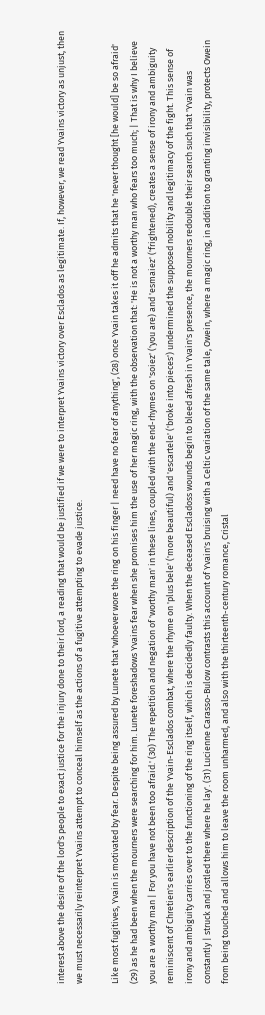interest above the desire of the lord's people to exact justice for the injury done to their lord, a reading that would be justified if we were to interpret Yvains victory over Esclados as legitimate. If, however, we read Yvains victory as unjust, then we must necessarily reinterpret Yvains attempt to conceal himself as the actions of a fugitive attempting to evade justice.

Like most fugitives, Yvain is motivated by fear. Despite being assured by Lunete that 'whoever wore the ring on his finger | need have no fear of anything', (28) once Yvain takes it off he admits that he 'never thought [he would] be so afraid' (29) as he had been when the mourners were searching for him. Lunete foreshadows Yvains fear when she promises him the use of her magic ring, with the observation that: 'He is not a worthy man who fears too much; | That is why I believe you are a worthy man | For you have not been too afraid.' (30) The repetition and negation of 'worthy man' in these lines, coupled with the end-rhymes on 'soiez' ('you are) and 'esmaiez' ('frightened), creates a sense of irony and ambiguity reminiscent of Chretien's earlier description of the Yvain-Esclados combat, where the rhyme on 'plus bele' ('more beautiful) and 'escartele' ('broke into pieces') undermined the supposed nobility and legitimacy of the fight. This sense of irony and ambiguity carries over to the functioning of the ring itself, which is decidedly faulty. When the deceased Escladoss wounds begin to bleed afresh in Yvain's presence, the mourners redouble their search such that 'Yvain was constantly | struck and jostled there where he lay'. (31) Lucienne Carasso-Bulow contrasts this account of Yvain's bruising with a Celtic variation of the same tale, Owein, where a magic ring, in addition to granting invisibility, protects Owein from being touched and allows him to leave the room unharmed, and also with the thirteenth-century romance, Cristal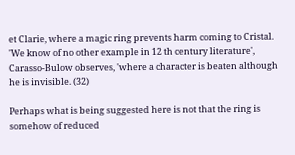et Clarie, where a magic ring prevents harm coming to Cristal. 'We know of no other example in 12 th century literature', Carasso-Bulow observes, 'where a character is beaten although he is invisible. (32)

Perhaps what is being suggested here is not that the ring is somehow of reduced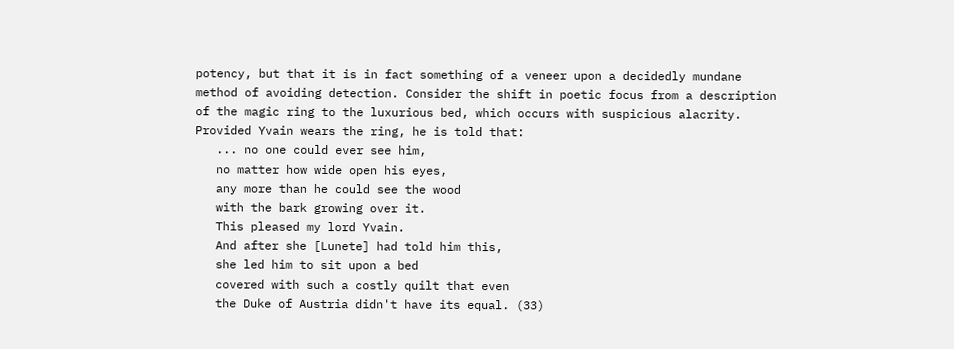potency, but that it is in fact something of a veneer upon a decidedly mundane method of avoiding detection. Consider the shift in poetic focus from a description of the magic ring to the luxurious bed, which occurs with suspicious alacrity. Provided Yvain wears the ring, he is told that:
   ... no one could ever see him,
   no matter how wide open his eyes,
   any more than he could see the wood
   with the bark growing over it.
   This pleased my lord Yvain.
   And after she [Lunete] had told him this,
   she led him to sit upon a bed
   covered with such a costly quilt that even
   the Duke of Austria didn't have its equal. (33)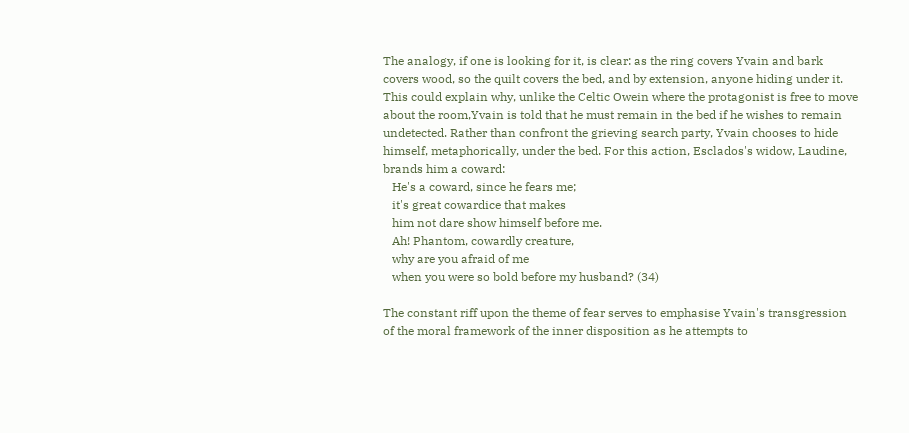The analogy, if one is looking for it, is clear: as the ring covers Yvain and bark covers wood, so the quilt covers the bed, and by extension, anyone hiding under it. This could explain why, unlike the Celtic Owein where the protagonist is free to move about the room,Yvain is told that he must remain in the bed if he wishes to remain undetected. Rather than confront the grieving search party, Yvain chooses to hide himself, metaphorically, under the bed. For this action, Esclados's widow, Laudine, brands him a coward:
   He's a coward, since he fears me;
   it's great cowardice that makes
   him not dare show himself before me.
   Ah! Phantom, cowardly creature,
   why are you afraid of me
   when you were so bold before my husband? (34)

The constant riff upon the theme of fear serves to emphasise Yvain's transgression of the moral framework of the inner disposition as he attempts to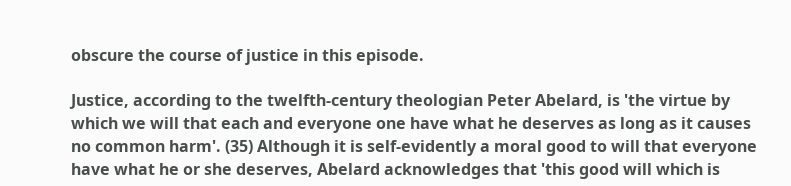obscure the course of justice in this episode.

Justice, according to the twelfth-century theologian Peter Abelard, is 'the virtue by which we will that each and everyone one have what he deserves as long as it causes no common harm'. (35) Although it is self-evidently a moral good to will that everyone have what he or she deserves, Abelard acknowledges that 'this good will which is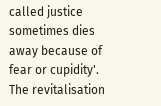called justice sometimes dies away because of fear or cupidity'. The revitalisation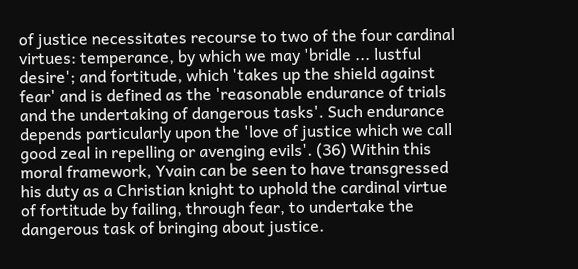of justice necessitates recourse to two of the four cardinal virtues: temperance, by which we may 'bridle ... lustful desire'; and fortitude, which 'takes up the shield against fear' and is defined as the 'reasonable endurance of trials and the undertaking of dangerous tasks'. Such endurance depends particularly upon the 'love of justice which we call good zeal in repelling or avenging evils'. (36) Within this moral framework, Yvain can be seen to have transgressed his duty as a Christian knight to uphold the cardinal virtue of fortitude by failing, through fear, to undertake the dangerous task of bringing about justice.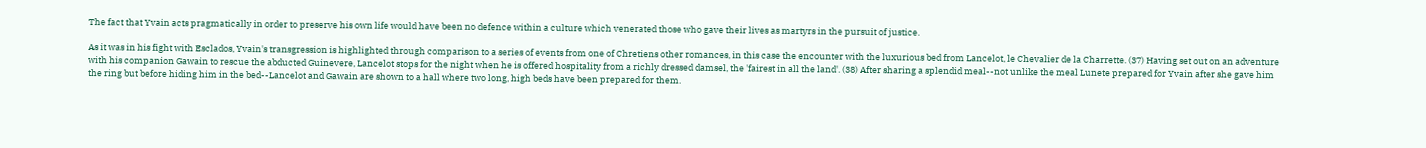The fact that Yvain acts pragmatically in order to preserve his own life would have been no defence within a culture which venerated those who gave their lives as martyrs in the pursuit of justice.

As it was in his fight with Esclados, Yvain's transgression is highlighted through comparison to a series of events from one of Chretiens other romances, in this case the encounter with the luxurious bed from Lancelot, le Chevalier de la Charrette. (37) Having set out on an adventure with his companion Gawain to rescue the abducted Guinevere, Lancelot stops for the night when he is offered hospitality from a richly dressed damsel, the 'fairest in all the land'. (38) After sharing a splendid meal--not unlike the meal Lunete prepared for Yvain after she gave him the ring but before hiding him in the bed--Lancelot and Gawain are shown to a hall where two long, high beds have been prepared for them.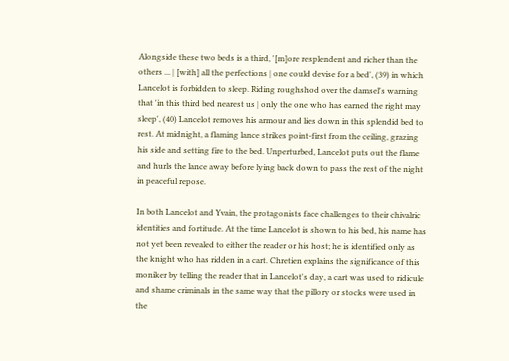Alongside these two beds is a third, '[m]ore resplendent and richer than the others ... | [with] all the perfections | one could devise for a bed', (39) in which Lancelot is forbidden to sleep. Riding roughshod over the damsel's warning that 'in this third bed nearest us | only the one who has earned the right may sleep', (40) Lancelot removes his armour and lies down in this splendid bed to rest. At midnight, a flaming lance strikes point-first from the ceiling, grazing his side and setting fire to the bed. Unperturbed, Lancelot puts out the flame and hurls the lance away before lying back down to pass the rest of the night in peaceful repose.

In both Lancelot and Yvain, the protagonists face challenges to their chivalric identities and fortitude. At the time Lancelot is shown to his bed, his name has not yet been revealed to either the reader or his host; he is identified only as the knight who has ridden in a cart. Chretien explains the significance of this moniker by telling the reader that in Lancelot's day, a cart was used to ridicule and shame criminals in the same way that the pillory or stocks were used in the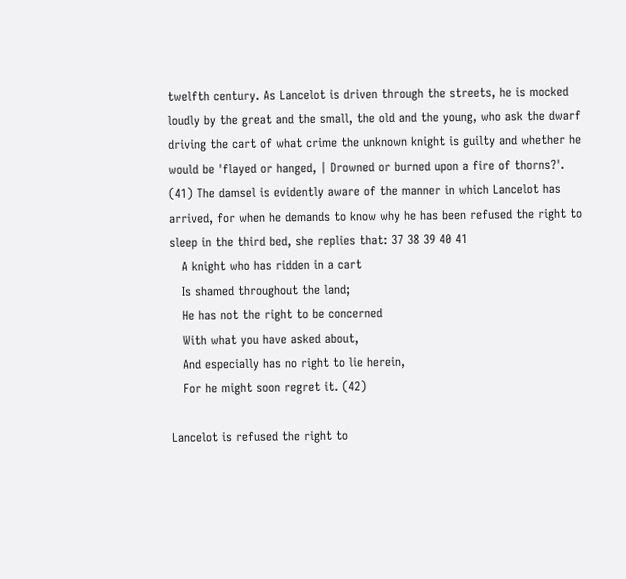twelfth century. As Lancelot is driven through the streets, he is mocked loudly by the great and the small, the old and the young, who ask the dwarf driving the cart of what crime the unknown knight is guilty and whether he would be 'flayed or hanged, | Drowned or burned upon a fire of thorns?'. (41) The damsel is evidently aware of the manner in which Lancelot has arrived, for when he demands to know why he has been refused the right to sleep in the third bed, she replies that: 37 38 39 40 41
   A knight who has ridden in a cart
   Is shamed throughout the land;
   He has not the right to be concerned
   With what you have asked about,
   And especially has no right to lie herein,
   For he might soon regret it. (42)

Lancelot is refused the right to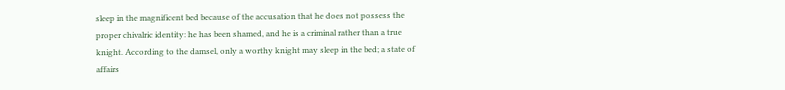sleep in the magnificent bed because of the accusation that he does not possess the proper chivalric identity: he has been shamed, and he is a criminal rather than a true knight. According to the damsel, only a worthy knight may sleep in the bed; a state of affairs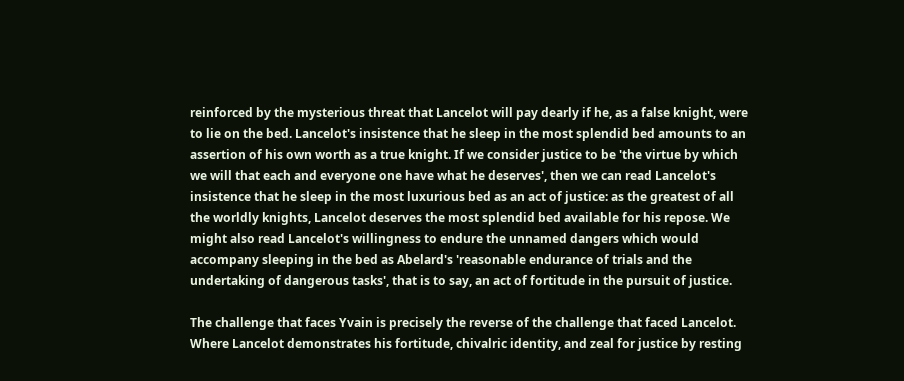reinforced by the mysterious threat that Lancelot will pay dearly if he, as a false knight, were to lie on the bed. Lancelot's insistence that he sleep in the most splendid bed amounts to an assertion of his own worth as a true knight. If we consider justice to be 'the virtue by which we will that each and everyone one have what he deserves', then we can read Lancelot's insistence that he sleep in the most luxurious bed as an act of justice: as the greatest of all the worldly knights, Lancelot deserves the most splendid bed available for his repose. We might also read Lancelot's willingness to endure the unnamed dangers which would accompany sleeping in the bed as Abelard's 'reasonable endurance of trials and the undertaking of dangerous tasks', that is to say, an act of fortitude in the pursuit of justice.

The challenge that faces Yvain is precisely the reverse of the challenge that faced Lancelot. Where Lancelot demonstrates his fortitude, chivalric identity, and zeal for justice by resting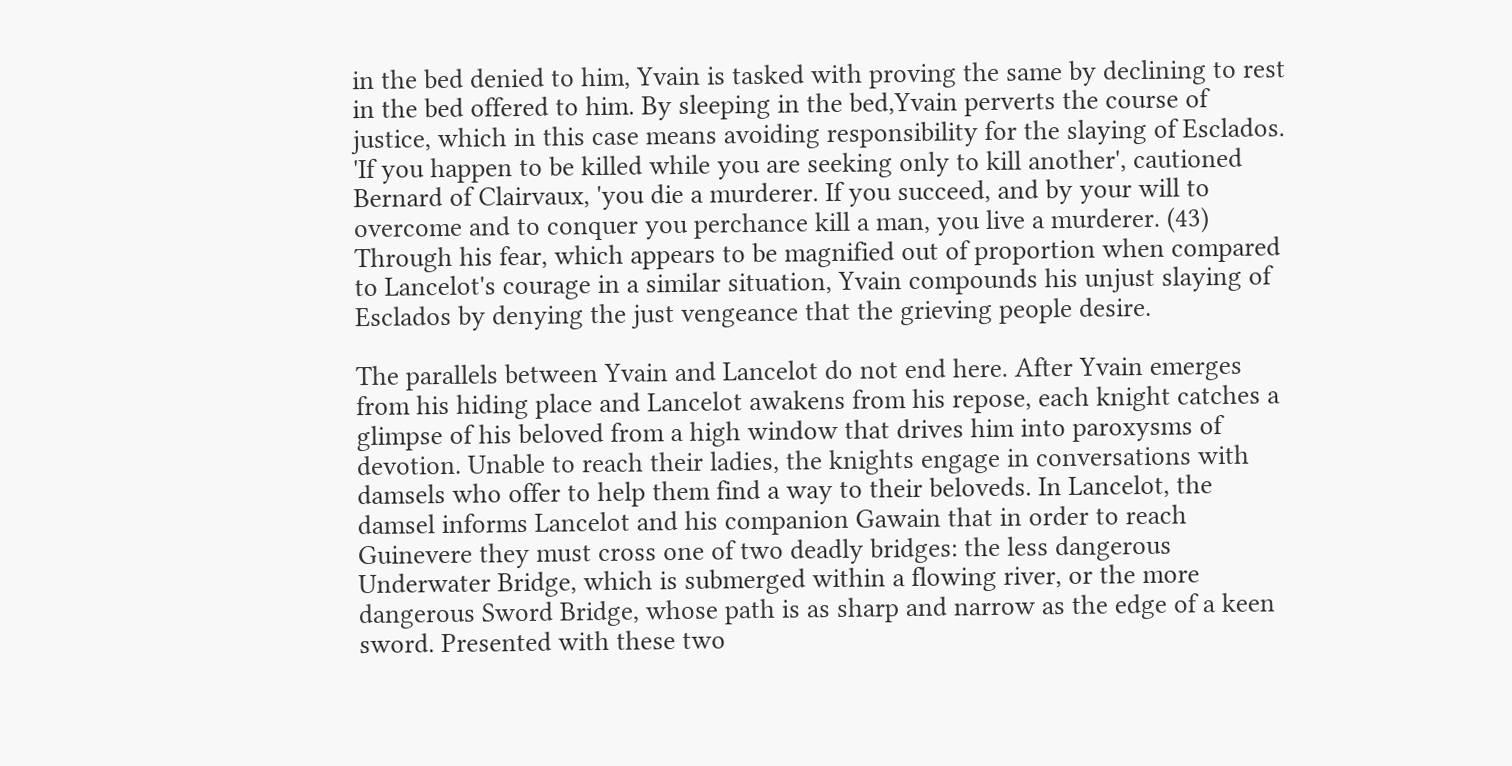in the bed denied to him, Yvain is tasked with proving the same by declining to rest in the bed offered to him. By sleeping in the bed,Yvain perverts the course of justice, which in this case means avoiding responsibility for the slaying of Esclados. 'If you happen to be killed while you are seeking only to kill another', cautioned Bernard of Clairvaux, 'you die a murderer. If you succeed, and by your will to overcome and to conquer you perchance kill a man, you live a murderer. (43) Through his fear, which appears to be magnified out of proportion when compared to Lancelot's courage in a similar situation, Yvain compounds his unjust slaying of Esclados by denying the just vengeance that the grieving people desire.

The parallels between Yvain and Lancelot do not end here. After Yvain emerges from his hiding place and Lancelot awakens from his repose, each knight catches a glimpse of his beloved from a high window that drives him into paroxysms of devotion. Unable to reach their ladies, the knights engage in conversations with damsels who offer to help them find a way to their beloveds. In Lancelot, the damsel informs Lancelot and his companion Gawain that in order to reach Guinevere they must cross one of two deadly bridges: the less dangerous Underwater Bridge, which is submerged within a flowing river, or the more dangerous Sword Bridge, whose path is as sharp and narrow as the edge of a keen sword. Presented with these two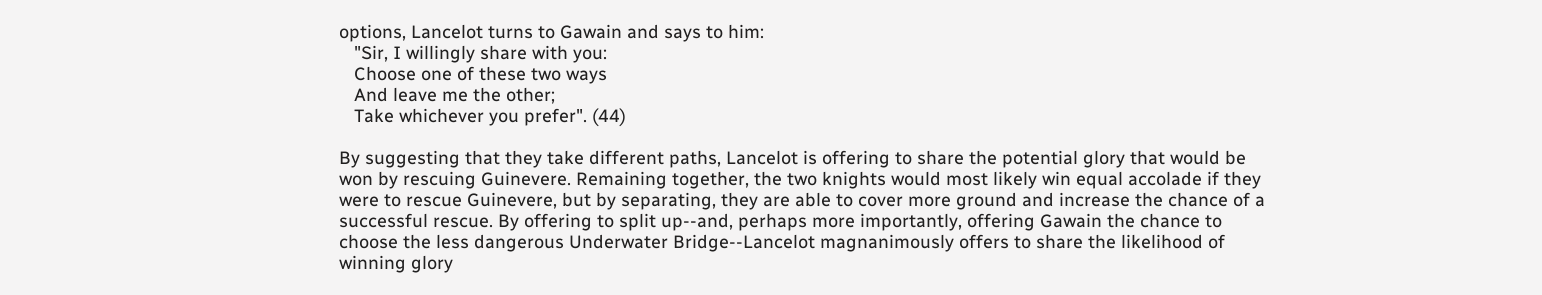options, Lancelot turns to Gawain and says to him:
   "Sir, I willingly share with you:
   Choose one of these two ways
   And leave me the other;
   Take whichever you prefer". (44)

By suggesting that they take different paths, Lancelot is offering to share the potential glory that would be won by rescuing Guinevere. Remaining together, the two knights would most likely win equal accolade if they were to rescue Guinevere, but by separating, they are able to cover more ground and increase the chance of a successful rescue. By offering to split up--and, perhaps more importantly, offering Gawain the chance to choose the less dangerous Underwater Bridge--Lancelot magnanimously offers to share the likelihood of winning glory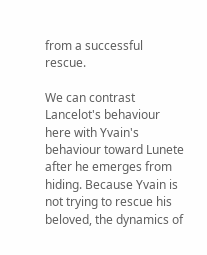from a successful rescue.

We can contrast Lancelot's behaviour here with Yvain's behaviour toward Lunete after he emerges from hiding. Because Yvain is not trying to rescue his beloved, the dynamics of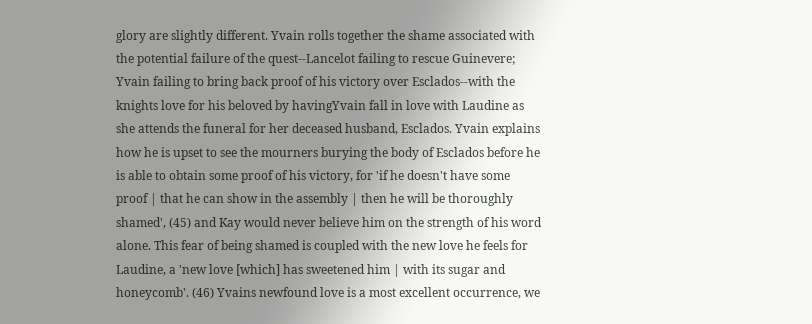glory are slightly different. Yvain rolls together the shame associated with the potential failure of the quest--Lancelot failing to rescue Guinevere; Yvain failing to bring back proof of his victory over Esclados--with the knights love for his beloved by havingYvain fall in love with Laudine as she attends the funeral for her deceased husband, Esclados. Yvain explains how he is upset to see the mourners burying the body of Esclados before he is able to obtain some proof of his victory, for 'if he doesn't have some proof | that he can show in the assembly | then he will be thoroughly shamed', (45) and Kay would never believe him on the strength of his word alone. This fear of being shamed is coupled with the new love he feels for Laudine, a 'new love [which] has sweetened him | with its sugar and honeycomb'. (46) Yvains newfound love is a most excellent occurrence, we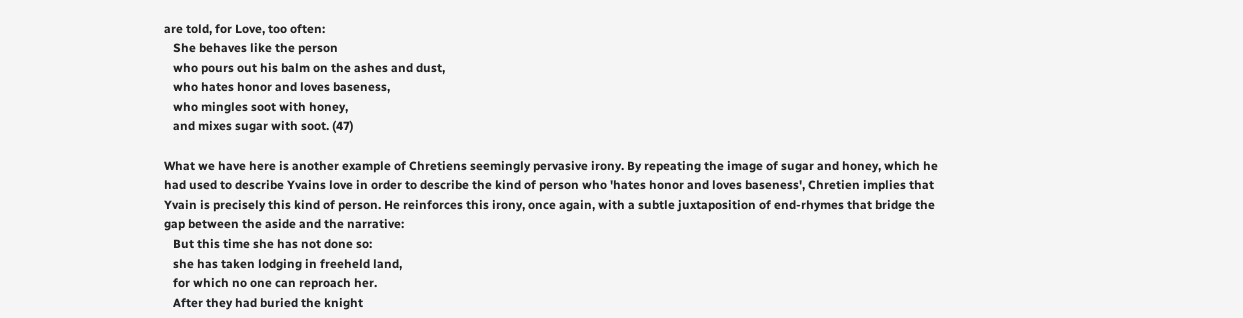are told, for Love, too often:
   She behaves like the person
   who pours out his balm on the ashes and dust,
   who hates honor and loves baseness,
   who mingles soot with honey,
   and mixes sugar with soot. (47)

What we have here is another example of Chretiens seemingly pervasive irony. By repeating the image of sugar and honey, which he had used to describe Yvains love in order to describe the kind of person who 'hates honor and loves baseness', Chretien implies that Yvain is precisely this kind of person. He reinforces this irony, once again, with a subtle juxtaposition of end-rhymes that bridge the gap between the aside and the narrative:
   But this time she has not done so:
   she has taken lodging in freeheld land,
   for which no one can reproach her.
   After they had buried the knight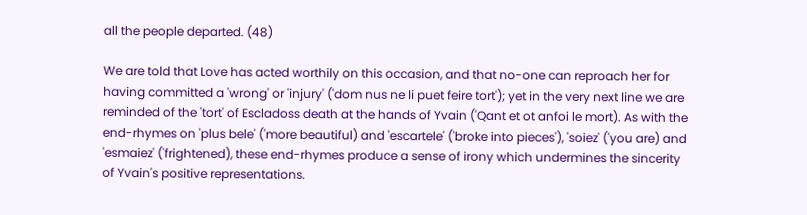all the people departed. (48)

We are told that Love has acted worthily on this occasion, and that no-one can reproach her for having committed a 'wrong' or 'injury' ('dom nus ne li puet feire tort'); yet in the very next line we are reminded of the 'tort' of Escladoss death at the hands of Yvain ('Qant et ot anfoi le mort). As with the end-rhymes on 'plus bele' ('more beautiful) and 'escartele' ('broke into pieces'), 'soiez' ('you are) and 'esmaiez' ('frightened), these end-rhymes produce a sense of irony which undermines the sincerity of Yvain's positive representations.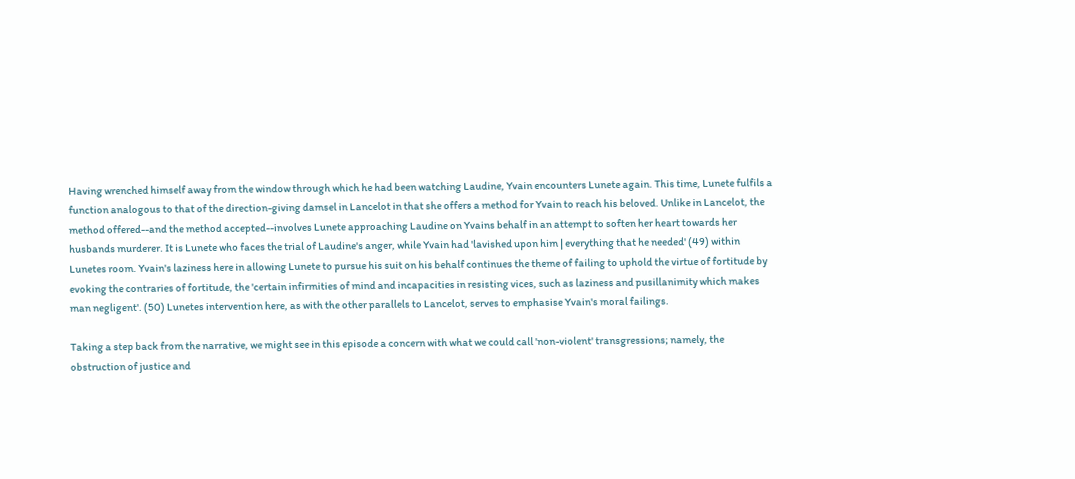Having wrenched himself away from the window through which he had been watching Laudine, Yvain encounters Lunete again. This time, Lunete fulfils a function analogous to that of the direction-giving damsel in Lancelot in that she offers a method for Yvain to reach his beloved. Unlike in Lancelot, the method offered--and the method accepted--involves Lunete approaching Laudine on Yvains behalf in an attempt to soften her heart towards her husbands murderer. It is Lunete who faces the trial of Laudine's anger, while Yvain had 'lavished upon him | everything that he needed' (49) within Lunetes room. Yvain's laziness here in allowing Lunete to pursue his suit on his behalf continues the theme of failing to uphold the virtue of fortitude by evoking the contraries of fortitude, the 'certain infirmities of mind and incapacities in resisting vices, such as laziness and pusillanimity which makes man negligent'. (50) Lunetes intervention here, as with the other parallels to Lancelot, serves to emphasise Yvain's moral failings.

Taking a step back from the narrative, we might see in this episode a concern with what we could call 'non-violent' transgressions; namely, the obstruction of justice and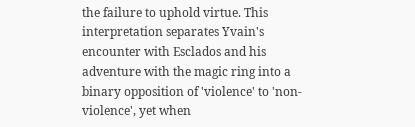the failure to uphold virtue. This interpretation separates Yvain's encounter with Esclados and his adventure with the magic ring into a binary opposition of 'violence' to 'non-violence', yet when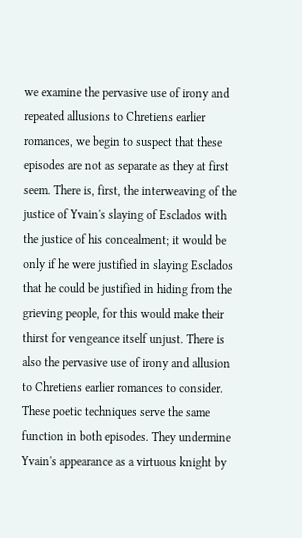we examine the pervasive use of irony and repeated allusions to Chretiens earlier romances, we begin to suspect that these episodes are not as separate as they at first seem. There is, first, the interweaving of the justice of Yvain's slaying of Esclados with the justice of his concealment; it would be only if he were justified in slaying Esclados that he could be justified in hiding from the grieving people, for this would make their thirst for vengeance itself unjust. There is also the pervasive use of irony and allusion to Chretiens earlier romances to consider. These poetic techniques serve the same function in both episodes. They undermine Yvain's appearance as a virtuous knight by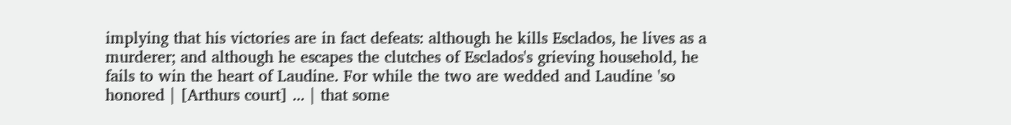implying that his victories are in fact defeats: although he kills Esclados, he lives as a murderer; and although he escapes the clutches of Esclados's grieving household, he fails to win the heart of Laudine. For while the two are wedded and Laudine 'so honored | [Arthurs court] ... | that some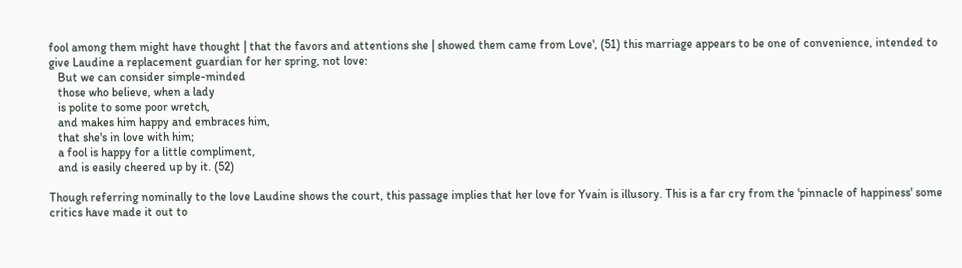fool among them might have thought | that the favors and attentions she | showed them came from Love', (51) this marriage appears to be one of convenience, intended to give Laudine a replacement guardian for her spring, not love:
   But we can consider simple-minded
   those who believe, when a lady
   is polite to some poor wretch,
   and makes him happy and embraces him,
   that she's in love with him;
   a fool is happy for a little compliment,
   and is easily cheered up by it. (52)

Though referring nominally to the love Laudine shows the court, this passage implies that her love for Yvain is illusory. This is a far cry from the 'pinnacle of happiness' some critics have made it out to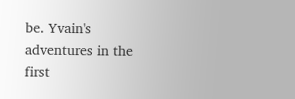be. Yvain's adventures in the first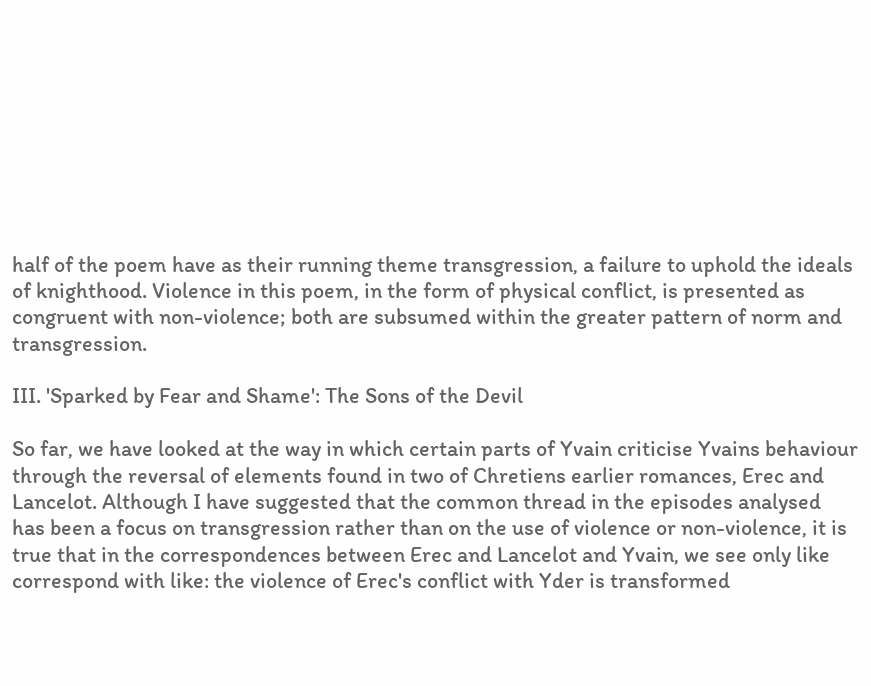half of the poem have as their running theme transgression, a failure to uphold the ideals of knighthood. Violence in this poem, in the form of physical conflict, is presented as congruent with non-violence; both are subsumed within the greater pattern of norm and transgression.

III. 'Sparked by Fear and Shame': The Sons of the Devil

So far, we have looked at the way in which certain parts of Yvain criticise Yvains behaviour through the reversal of elements found in two of Chretiens earlier romances, Erec and Lancelot. Although I have suggested that the common thread in the episodes analysed has been a focus on transgression rather than on the use of violence or non-violence, it is true that in the correspondences between Erec and Lancelot and Yvain, we see only like correspond with like: the violence of Erec's conflict with Yder is transformed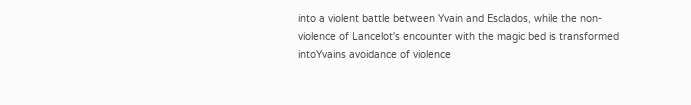into a violent battle between Yvain and Esclados, while the non-violence of Lancelot's encounter with the magic bed is transformed intoYvains avoidance of violence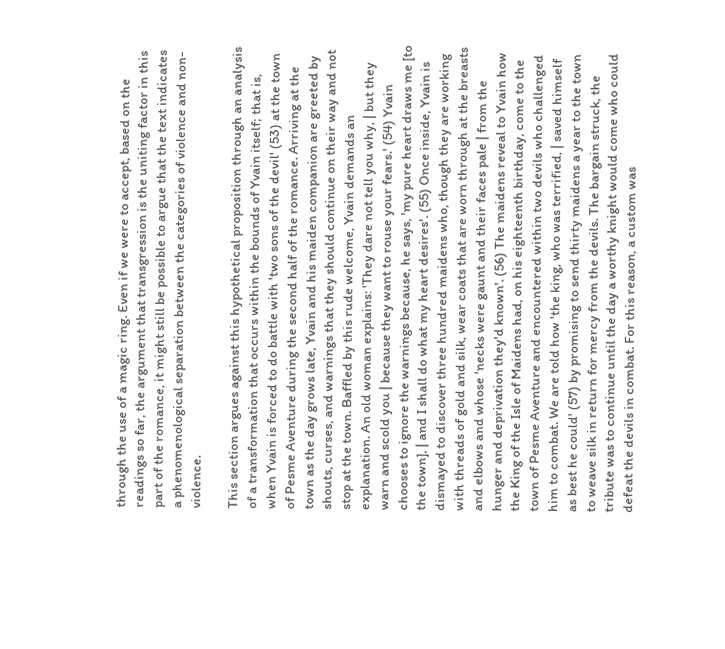through the use of a magic ring. Even if we were to accept, based on the readings so far, the argument that transgression is the uniting factor in this part of the romance, it might still be possible to argue that the text indicates a phenomenological separation between the categories of violence and non-violence.

This section argues against this hypothetical proposition through an analysis of a transformation that occurs within the bounds of Yvain itself; that is, when Yvain is forced to do battle with 'two sons of the devil' (53) at the town of Pesme Aventure during the second half of the romance. Arriving at the town as the day grows late, Yvain and his maiden companion are greeted by shouts, curses, and warnings that they should continue on their way and not stop at the town. Baffled by this rude welcome, Yvain demands an explanation. An old woman explains: 'They dare not tell you why, | but they warn and scold you | because they want to rouse your fears.' (54) Yvain chooses to ignore the warnings because, he says, 'my pure heart draws me [to the town], | and I shall do what my heart desires'. (55) Once inside, Yvain is dismayed to discover three hundred maidens who, though they are working with threads of gold and silk, wear coats that are worn through at the breasts and elbows and whose 'necks were gaunt and their faces pale | from the hunger and deprivation they'd known'. (56) The maidens reveal to Yvain how the King of the Isle of Maidens had, on his eighteenth birthday, come to the town of Pesme Aventure and encountered within two devils who challenged him to combat. We are told how 'the king, who was terrified, | saved himself as best he could' (57) by promising to send thirty maidens a year to the town to weave silk in return for mercy from the devils. The bargain struck, the tribute was to continue until the day a worthy knight would come who could defeat the devils in combat. For this reason, a custom was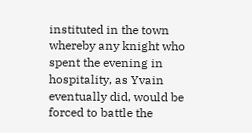instituted in the town whereby any knight who spent the evening in hospitality, as Yvain eventually did, would be forced to battle the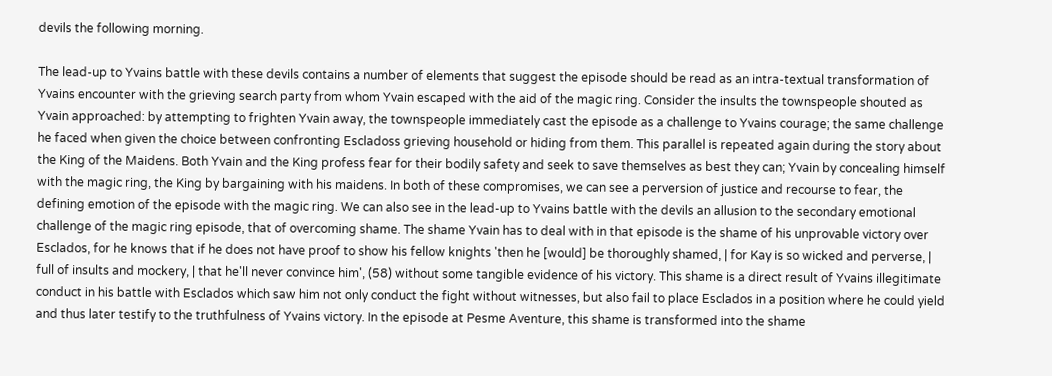devils the following morning.

The lead-up to Yvains battle with these devils contains a number of elements that suggest the episode should be read as an intra-textual transformation of Yvains encounter with the grieving search party from whom Yvain escaped with the aid of the magic ring. Consider the insults the townspeople shouted as Yvain approached: by attempting to frighten Yvain away, the townspeople immediately cast the episode as a challenge to Yvains courage; the same challenge he faced when given the choice between confronting Escladoss grieving household or hiding from them. This parallel is repeated again during the story about the King of the Maidens. Both Yvain and the King profess fear for their bodily safety and seek to save themselves as best they can; Yvain by concealing himself with the magic ring, the King by bargaining with his maidens. In both of these compromises, we can see a perversion of justice and recourse to fear, the defining emotion of the episode with the magic ring. We can also see in the lead-up to Yvains battle with the devils an allusion to the secondary emotional challenge of the magic ring episode, that of overcoming shame. The shame Yvain has to deal with in that episode is the shame of his unprovable victory over Esclados, for he knows that if he does not have proof to show his fellow knights 'then he [would] be thoroughly shamed, | for Kay is so wicked and perverse, | full of insults and mockery, | that he'll never convince him', (58) without some tangible evidence of his victory. This shame is a direct result of Yvains illegitimate conduct in his battle with Esclados which saw him not only conduct the fight without witnesses, but also fail to place Esclados in a position where he could yield and thus later testify to the truthfulness of Yvains victory. In the episode at Pesme Aventure, this shame is transformed into the shame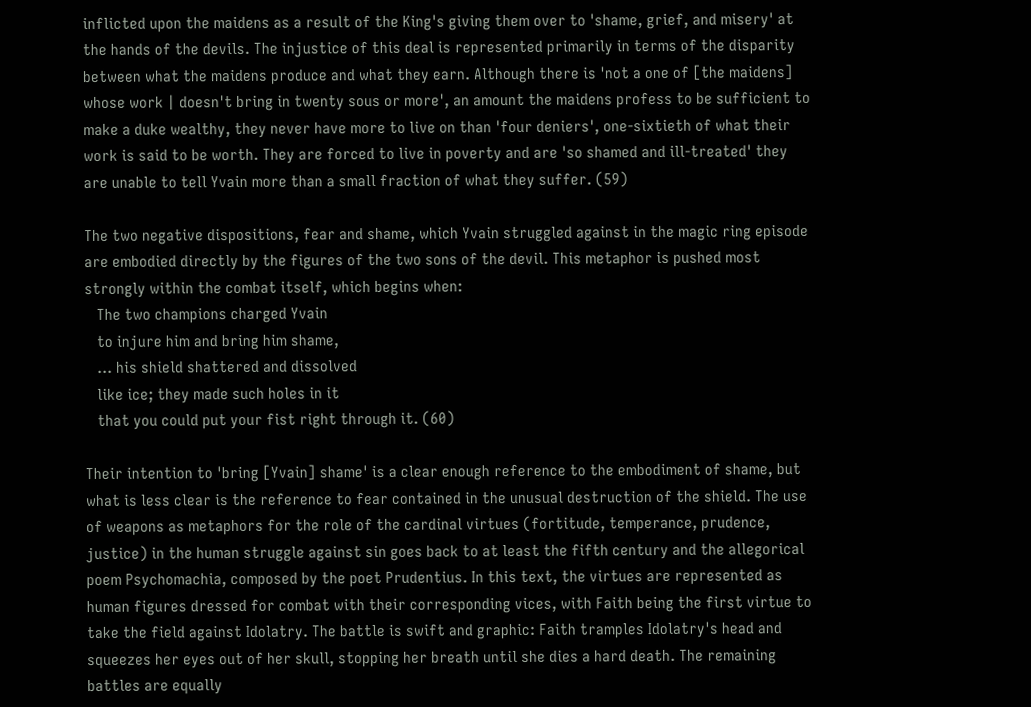inflicted upon the maidens as a result of the King's giving them over to 'shame, grief, and misery' at the hands of the devils. The injustice of this deal is represented primarily in terms of the disparity between what the maidens produce and what they earn. Although there is 'not a one of [the maidens] whose work | doesn't bring in twenty sous or more', an amount the maidens profess to be sufficient to make a duke wealthy, they never have more to live on than 'four deniers', one-sixtieth of what their work is said to be worth. They are forced to live in poverty and are 'so shamed and ill-treated' they are unable to tell Yvain more than a small fraction of what they suffer. (59)

The two negative dispositions, fear and shame, which Yvain struggled against in the magic ring episode are embodied directly by the figures of the two sons of the devil. This metaphor is pushed most strongly within the combat itself, which begins when:
   The two champions charged Yvain
   to injure him and bring him shame,
   ... his shield shattered and dissolved
   like ice; they made such holes in it
   that you could put your fist right through it. (60)

Their intention to 'bring [Yvain] shame' is a clear enough reference to the embodiment of shame, but what is less clear is the reference to fear contained in the unusual destruction of the shield. The use of weapons as metaphors for the role of the cardinal virtues (fortitude, temperance, prudence, justice) in the human struggle against sin goes back to at least the fifth century and the allegorical poem Psychomachia, composed by the poet Prudentius. In this text, the virtues are represented as human figures dressed for combat with their corresponding vices, with Faith being the first virtue to take the field against Idolatry. The battle is swift and graphic: Faith tramples Idolatry's head and squeezes her eyes out of her skull, stopping her breath until she dies a hard death. The remaining battles are equally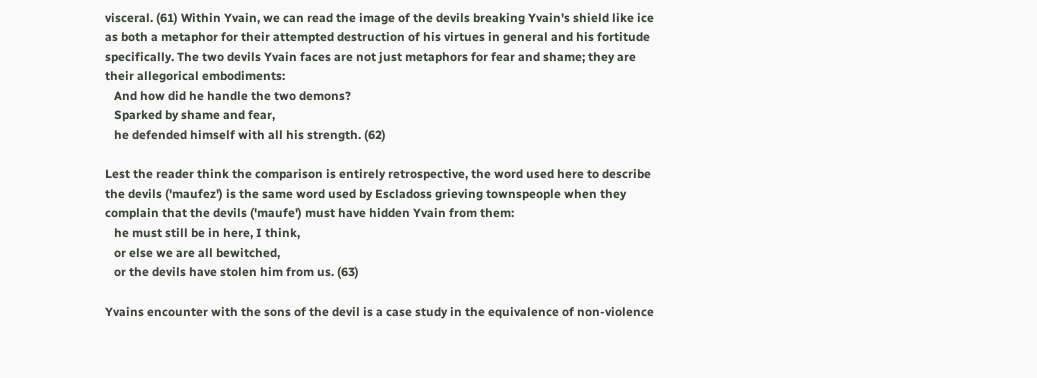visceral. (61) Within Yvain, we can read the image of the devils breaking Yvain's shield like ice as both a metaphor for their attempted destruction of his virtues in general and his fortitude specifically. The two devils Yvain faces are not just metaphors for fear and shame; they are their allegorical embodiments:
   And how did he handle the two demons?
   Sparked by shame and fear,
   he defended himself with all his strength. (62)

Lest the reader think the comparison is entirely retrospective, the word used here to describe the devils ('maufez') is the same word used by Escladoss grieving townspeople when they complain that the devils ('maufe') must have hidden Yvain from them:
   he must still be in here, I think,
   or else we are all bewitched,
   or the devils have stolen him from us. (63)

Yvains encounter with the sons of the devil is a case study in the equivalence of non-violence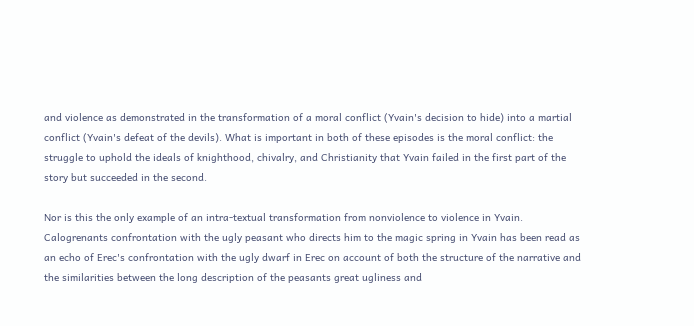and violence as demonstrated in the transformation of a moral conflict (Yvain's decision to hide) into a martial conflict (Yvain's defeat of the devils). What is important in both of these episodes is the moral conflict: the struggle to uphold the ideals of knighthood, chivalry, and Christianity that Yvain failed in the first part of the story but succeeded in the second.

Nor is this the only example of an intra-textual transformation from nonviolence to violence in Yvain. Calogrenants confrontation with the ugly peasant who directs him to the magic spring in Yvain has been read as an echo of Erec's confrontation with the ugly dwarf in Erec on account of both the structure of the narrative and the similarities between the long description of the peasants great ugliness and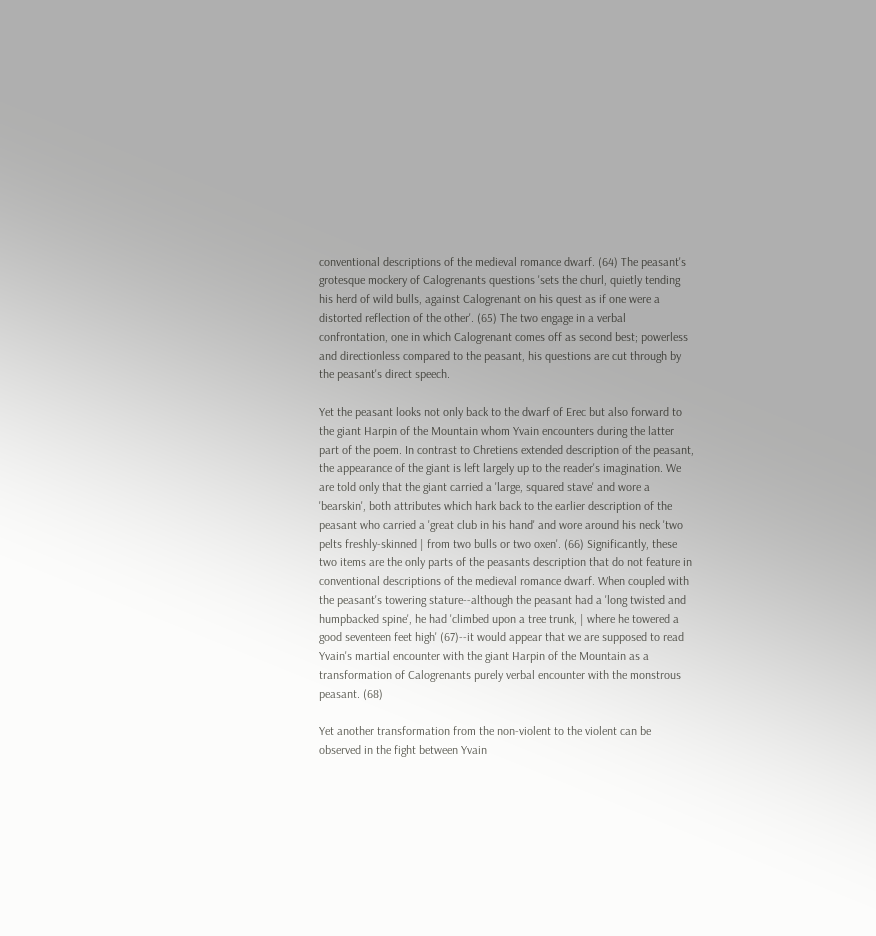conventional descriptions of the medieval romance dwarf. (64) The peasant's grotesque mockery of Calogrenants questions 'sets the churl, quietly tending his herd of wild bulls, against Calogrenant on his quest as if one were a distorted reflection of the other'. (65) The two engage in a verbal confrontation, one in which Calogrenant comes off as second best; powerless and directionless compared to the peasant, his questions are cut through by the peasant's direct speech.

Yet the peasant looks not only back to the dwarf of Erec but also forward to the giant Harpin of the Mountain whom Yvain encounters during the latter part of the poem. In contrast to Chretiens extended description of the peasant, the appearance of the giant is left largely up to the reader's imagination. We are told only that the giant carried a 'large, squared stave' and wore a 'bearskin', both attributes which hark back to the earlier description of the peasant who carried a 'great club in his hand' and wore around his neck 'two pelts freshly-skinned | from two bulls or two oxen'. (66) Significantly, these two items are the only parts of the peasants description that do not feature in conventional descriptions of the medieval romance dwarf. When coupled with the peasant's towering stature--although the peasant had a 'long twisted and humpbacked spine', he had 'climbed upon a tree trunk, | where he towered a good seventeen feet high' (67)--it would appear that we are supposed to read Yvain's martial encounter with the giant Harpin of the Mountain as a transformation of Calogrenants purely verbal encounter with the monstrous peasant. (68)

Yet another transformation from the non-violent to the violent can be observed in the fight between Yvain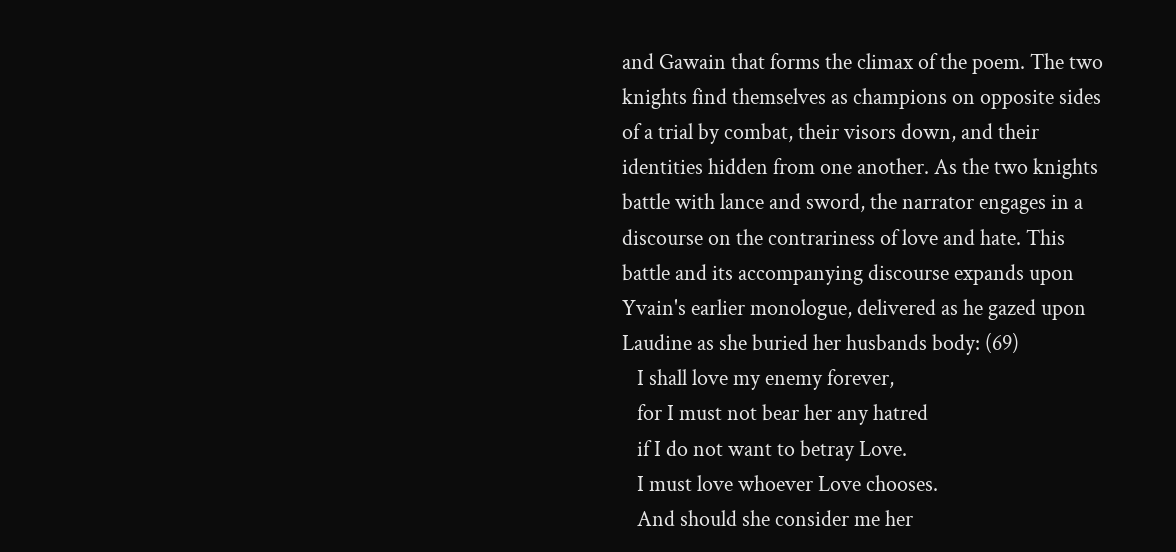and Gawain that forms the climax of the poem. The two knights find themselves as champions on opposite sides of a trial by combat, their visors down, and their identities hidden from one another. As the two knights battle with lance and sword, the narrator engages in a discourse on the contrariness of love and hate. This battle and its accompanying discourse expands upon Yvain's earlier monologue, delivered as he gazed upon Laudine as she buried her husbands body: (69)
   I shall love my enemy forever,
   for I must not bear her any hatred
   if I do not want to betray Love.
   I must love whoever Love chooses.
   And should she consider me her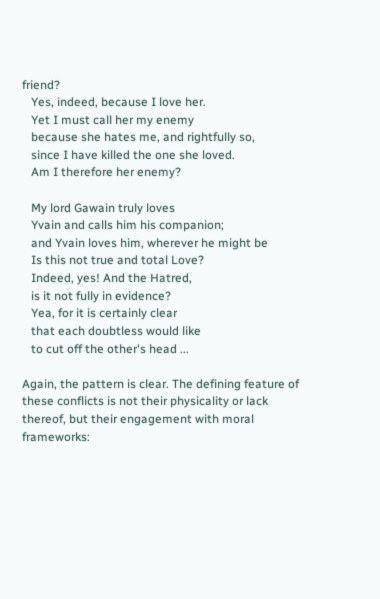friend?
   Yes, indeed, because I love her.
   Yet I must call her my enemy
   because she hates me, and rightfully so,
   since I have killed the one she loved.
   Am I therefore her enemy?

   My lord Gawain truly loves
   Yvain and calls him his companion;
   and Yvain loves him, wherever he might be
   Is this not true and total Love?
   Indeed, yes! And the Hatred,
   is it not fully in evidence?
   Yea, for it is certainly clear
   that each doubtless would like
   to cut off the other's head ...

Again, the pattern is clear. The defining feature of these conflicts is not their physicality or lack thereof, but their engagement with moral frameworks: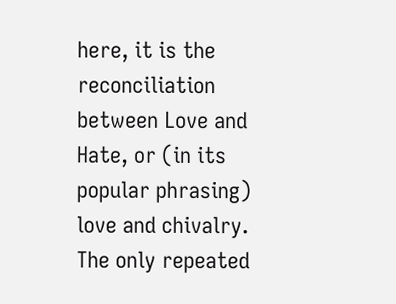here, it is the reconciliation between Love and Hate, or (in its popular phrasing) love and chivalry. The only repeated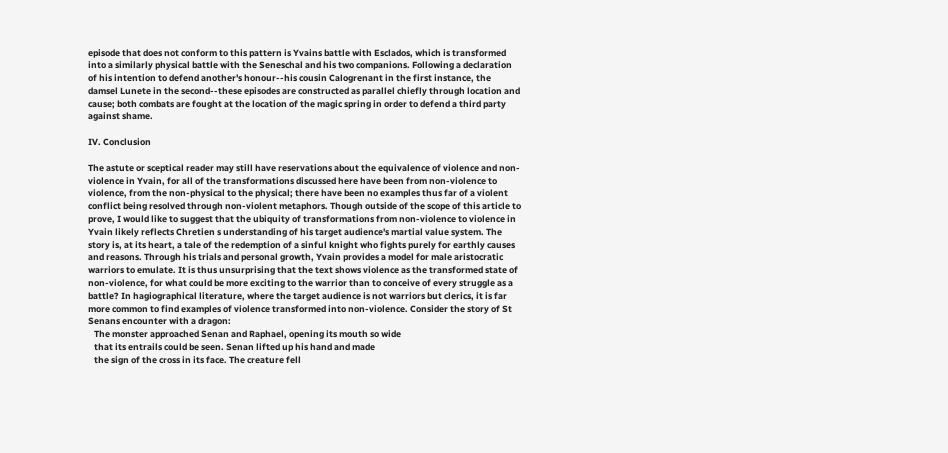episode that does not conform to this pattern is Yvains battle with Esclados, which is transformed into a similarly physical battle with the Seneschal and his two companions. Following a declaration of his intention to defend another's honour--his cousin Calogrenant in the first instance, the damsel Lunete in the second--these episodes are constructed as parallel chiefly through location and cause; both combats are fought at the location of the magic spring in order to defend a third party against shame.

IV. Conclusion

The astute or sceptical reader may still have reservations about the equivalence of violence and non-violence in Yvain, for all of the transformations discussed here have been from non-violence to violence, from the non-physical to the physical; there have been no examples thus far of a violent conflict being resolved through non-violent metaphors. Though outside of the scope of this article to prove, I would like to suggest that the ubiquity of transformations from non-violence to violence in Yvain likely reflects Chretien s understanding of his target audience's martial value system. The story is, at its heart, a tale of the redemption of a sinful knight who fights purely for earthly causes and reasons. Through his trials and personal growth, Yvain provides a model for male aristocratic warriors to emulate. It is thus unsurprising that the text shows violence as the transformed state of non-violence, for what could be more exciting to the warrior than to conceive of every struggle as a battle? In hagiographical literature, where the target audience is not warriors but clerics, it is far more common to find examples of violence transformed into non-violence. Consider the story of St Senans encounter with a dragon:
   The monster approached Senan and Raphael, opening its mouth so wide
   that its entrails could be seen. Senan lifted up his hand and made
   the sign of the cross in its face. The creature fell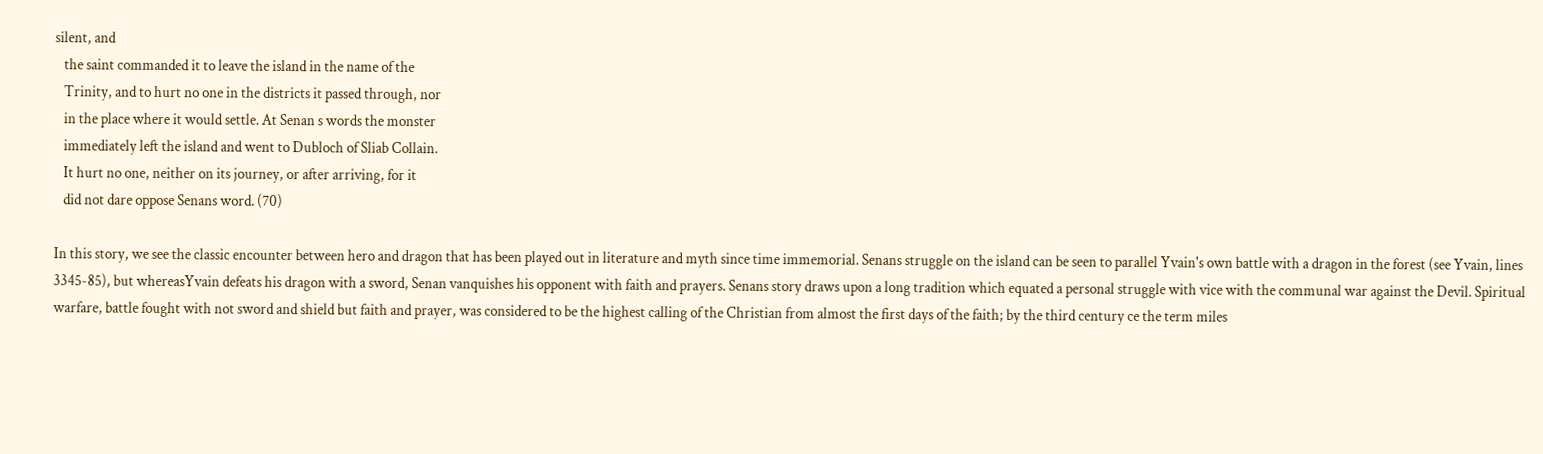silent, and
   the saint commanded it to leave the island in the name of the
   Trinity, and to hurt no one in the districts it passed through, nor
   in the place where it would settle. At Senan s words the monster
   immediately left the island and went to Dubloch of Sliab Collain.
   It hurt no one, neither on its journey, or after arriving, for it
   did not dare oppose Senans word. (70)

In this story, we see the classic encounter between hero and dragon that has been played out in literature and myth since time immemorial. Senans struggle on the island can be seen to parallel Yvain's own battle with a dragon in the forest (see Yvain, lines 3345-85), but whereasYvain defeats his dragon with a sword, Senan vanquishes his opponent with faith and prayers. Senans story draws upon a long tradition which equated a personal struggle with vice with the communal war against the Devil. Spiritual warfare, battle fought with not sword and shield but faith and prayer, was considered to be the highest calling of the Christian from almost the first days of the faith; by the third century ce the term miles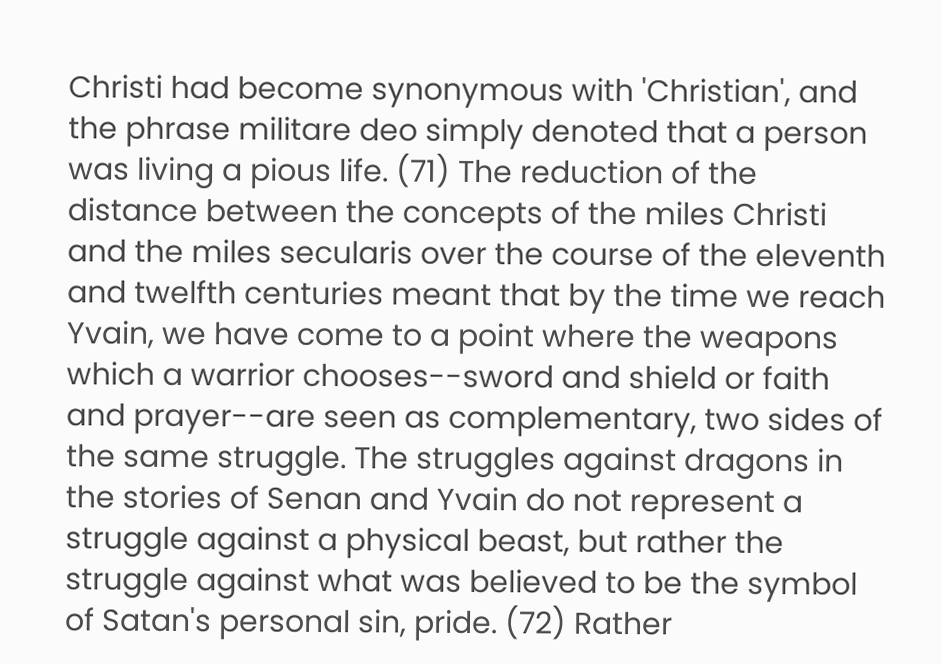Christi had become synonymous with 'Christian', and the phrase militare deo simply denoted that a person was living a pious life. (71) The reduction of the distance between the concepts of the miles Christi and the miles secularis over the course of the eleventh and twelfth centuries meant that by the time we reach Yvain, we have come to a point where the weapons which a warrior chooses--sword and shield or faith and prayer--are seen as complementary, two sides of the same struggle. The struggles against dragons in the stories of Senan and Yvain do not represent a struggle against a physical beast, but rather the struggle against what was believed to be the symbol of Satan's personal sin, pride. (72) Rather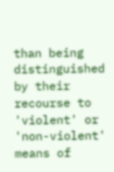than being distinguished by their recourse to 'violent' or 'non-violent' means of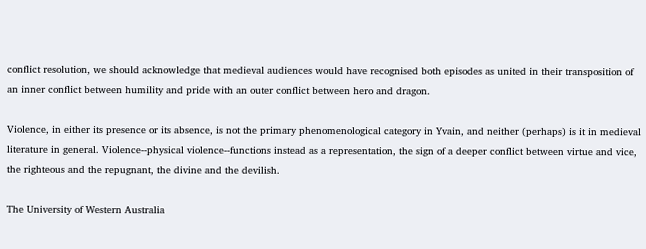conflict resolution, we should acknowledge that medieval audiences would have recognised both episodes as united in their transposition of an inner conflict between humility and pride with an outer conflict between hero and dragon.

Violence, in either its presence or its absence, is not the primary phenomenological category in Yvain, and neither (perhaps) is it in medieval literature in general. Violence--physical violence--functions instead as a representation, the sign of a deeper conflict between virtue and vice, the righteous and the repugnant, the divine and the devilish.

The University of Western Australia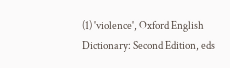(1) 'violence', Oxford English Dictionary: Second Edition, eds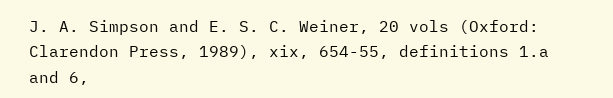J. A. Simpson and E. S. C. Weiner, 20 vols (Oxford: Clarendon Press, 1989), xix, 654-55, definitions 1.a and 6,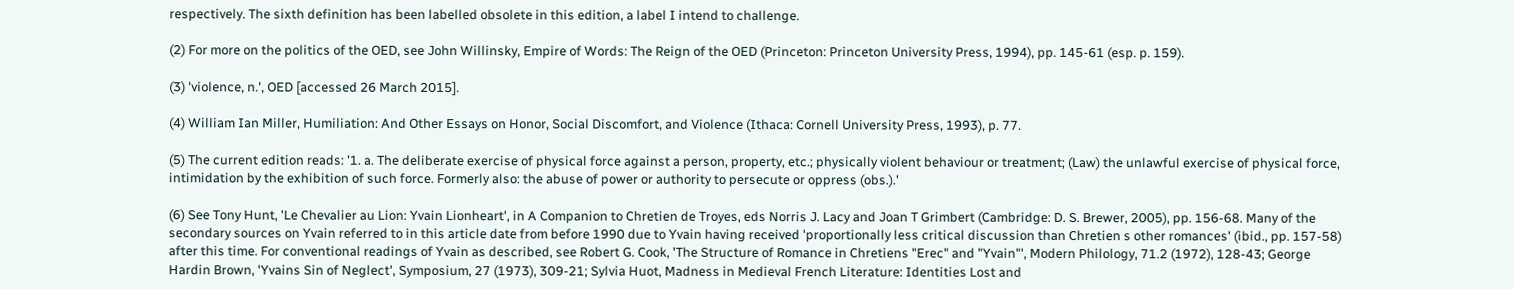respectively. The sixth definition has been labelled obsolete in this edition, a label I intend to challenge.

(2) For more on the politics of the OED, see John Willinsky, Empire of Words: The Reign of the OED (Princeton: Princeton University Press, 1994), pp. 145-61 (esp. p. 159).

(3) 'violence, n.', OED [accessed 26 March 2015].

(4) William Ian Miller, Humiliation: And Other Essays on Honor, Social Discomfort, and Violence (Ithaca: Cornell University Press, 1993), p. 77.

(5) The current edition reads: '1. a. The deliberate exercise of physical force against a person, property, etc.; physically violent behaviour or treatment; (Law) the unlawful exercise of physical force, intimidation by the exhibition of such force. Formerly also: the abuse of power or authority to persecute or oppress (obs.).'

(6) See Tony Hunt, 'Le Chevalier au Lion: Yvain Lionheart', in A Companion to Chretien de Troyes, eds Norris J. Lacy and Joan T Grimbert (Cambridge: D. S. Brewer, 2005), pp. 156-68. Many of the secondary sources on Yvain referred to in this article date from before 1990 due to Yvain having received 'proportionally less critical discussion than Chretien s other romances' (ibid., pp. 157-58) after this time. For conventional readings of Yvain as described, see Robert G. Cook, 'The Structure of Romance in Chretiens "Erec" and "Yvain"', Modern Philology, 71.2 (1972), 128-43; George Hardin Brown, 'Yvains Sin of Neglect', Symposium, 27 (1973), 309-21; Sylvia Huot, Madness in Medieval French Literature: Identities Lost and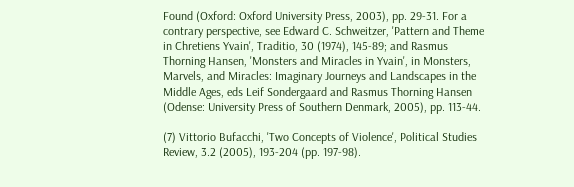Found (Oxford: Oxford University Press, 2003), pp. 29-31. For a contrary perspective, see Edward C. Schweitzer, 'Pattern and Theme in Chretiens Yvain', Traditio, 30 (1974), 145-89; and Rasmus Thorning Hansen, 'Monsters and Miracles in Yvain', in Monsters, Marvels, and Miracles: Imaginary Journeys and Landscapes in the Middle Ages, eds Leif Sondergaard and Rasmus Thorning Hansen (Odense: University Press of Southern Denmark, 2005), pp. 113-44.

(7) Vittorio Bufacchi, 'Two Concepts of Violence', Political Studies Review, 3.2 (2005), 193-204 (pp. 197-98).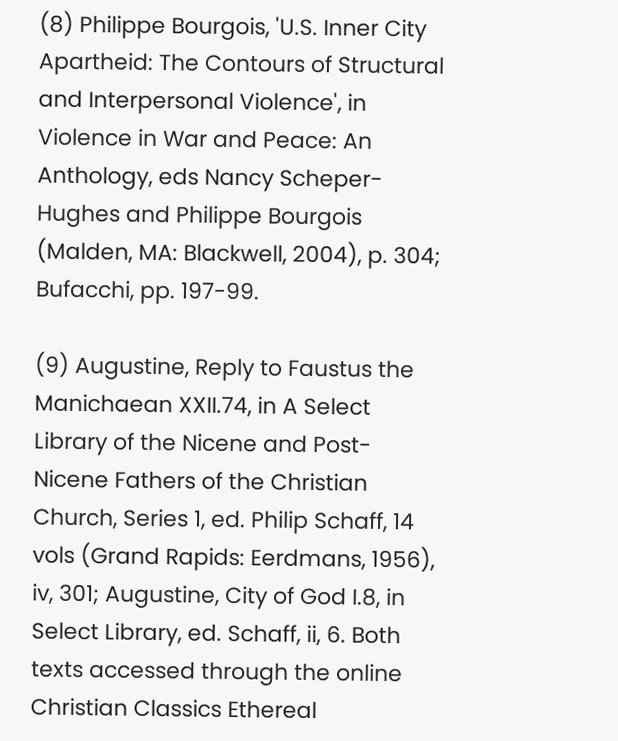(8) Philippe Bourgois, 'U.S. Inner City Apartheid: The Contours of Structural and Interpersonal Violence', in Violence in War and Peace: An Anthology, eds Nancy Scheper-Hughes and Philippe Bourgois (Malden, MA: Blackwell, 2004), p. 304; Bufacchi, pp. 197-99.

(9) Augustine, Reply to Faustus the Manichaean XXII.74, in A Select Library of the Nicene and Post-Nicene Fathers of the Christian Church, Series 1, ed. Philip Schaff, 14 vols (Grand Rapids: Eerdmans, 1956), iv, 301; Augustine, City of God I.8, in Select Library, ed. Schaff, ii, 6. Both texts accessed through the online Christian Classics Ethereal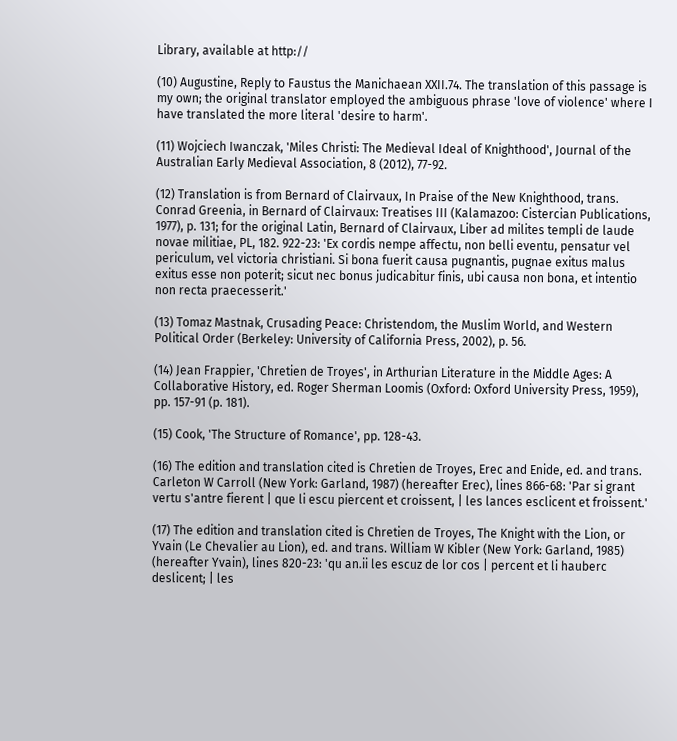Library, available at http://

(10) Augustine, Reply to Faustus the Manichaean XXII.74. The translation of this passage is my own; the original translator employed the ambiguous phrase 'love of violence' where I have translated the more literal 'desire to harm'.

(11) Wojciech Iwanczak, 'Miles Christi: The Medieval Ideal of Knighthood', Journal of the Australian Early Medieval Association, 8 (2012), 77-92.

(12) Translation is from Bernard of Clairvaux, In Praise of the New Knighthood, trans. Conrad Greenia, in Bernard of Clairvaux: Treatises III (Kalamazoo: Cistercian Publications, 1977), p. 131; for the original Latin, Bernard of Clairvaux, Liber ad milites templi de laude novae militiae, PL, 182. 922-23: 'Ex cordis nempe affectu, non belli eventu, pensatur vel periculum, vel victoria christiani. Si bona fuerit causa pugnantis, pugnae exitus malus exitus esse non poterit; sicut nec bonus judicabitur finis, ubi causa non bona, et intentio non recta praecesserit.'

(13) Tomaz Mastnak, Crusading Peace: Christendom, the Muslim World, and Western Political Order (Berkeley: University of California Press, 2002), p. 56.

(14) Jean Frappier, 'Chretien de Troyes', in Arthurian Literature in the Middle Ages: A Collaborative History, ed. Roger Sherman Loomis (Oxford: Oxford University Press, 1959), pp. 157-91 (p. 181).

(15) Cook, 'The Structure of Romance', pp. 128-43.

(16) The edition and translation cited is Chretien de Troyes, Erec and Enide, ed. and trans. Carleton W Carroll (New York: Garland, 1987) (hereafter Erec), lines 866-68: 'Par si grant vertu s'antre fierent | que li escu piercent et croissent, | les lances esclicent et froissent.'

(17) The edition and translation cited is Chretien de Troyes, The Knight with the Lion, or Yvain (Le Chevalier au Lion), ed. and trans. William W Kibler (New York: Garland, 1985) (hereafter Yvain), lines 820-23: 'qu an.ii les escuz de lor cos | percent et li hauberc deslicent; | les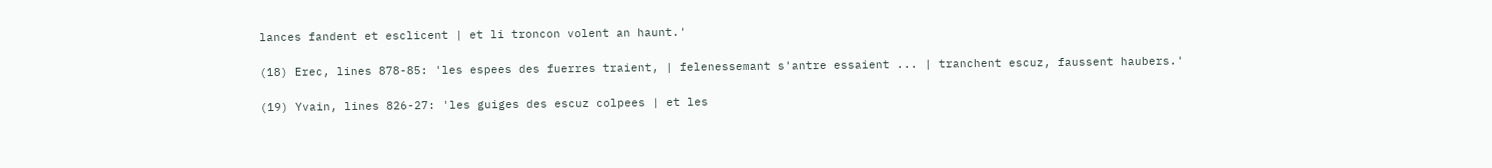lances fandent et esclicent | et li troncon volent an haunt.'

(18) Erec, lines 878-85: 'les espees des fuerres traient, | felenessemant s'antre essaient ... | tranchent escuz, faussent haubers.'

(19) Yvain, lines 826-27: 'les guiges des escuz colpees | et les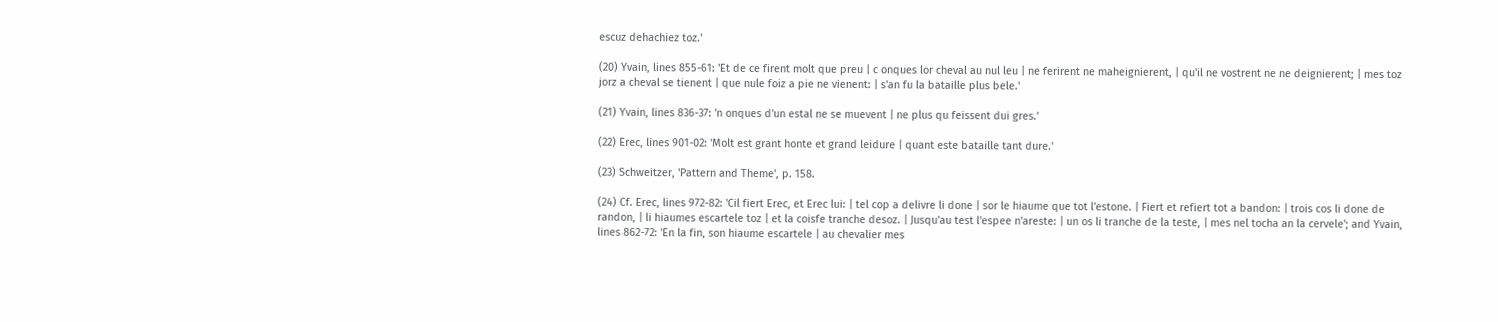escuz dehachiez toz.'

(20) Yvain, lines 855-61: 'Et de ce firent molt que preu | c onques lor cheval au nul leu | ne ferirent ne maheignierent, | qu'il ne vostrent ne ne deignierent; | mes toz jorz a cheval se tienent | que nule foiz a pie ne vienent: | s'an fu la bataille plus bele.'

(21) Yvain, lines 836-37: 'n onques d'un estal ne se muevent | ne plus qu feissent dui gres.'

(22) Erec, lines 901-02: 'Molt est grant honte et grand leidure | quant este bataille tant dure.'

(23) Schweitzer, 'Pattern and Theme', p. 158.

(24) Cf. Erec, lines 972-82: 'Cil fiert Erec, et Erec lui: | tel cop a delivre li done | sor le hiaume que tot l'estone. | Fiert et refiert tot a bandon: | trois cos li done de randon, | li hiaumes escartele toz | et la coisfe tranche desoz. | Jusqu'au test l'espee n'areste: | un os li tranche de la teste, | mes nel tocha an la cervele'; and Yvain, lines 862-72: 'En la fin, son hiaume escartele | au chevalier mes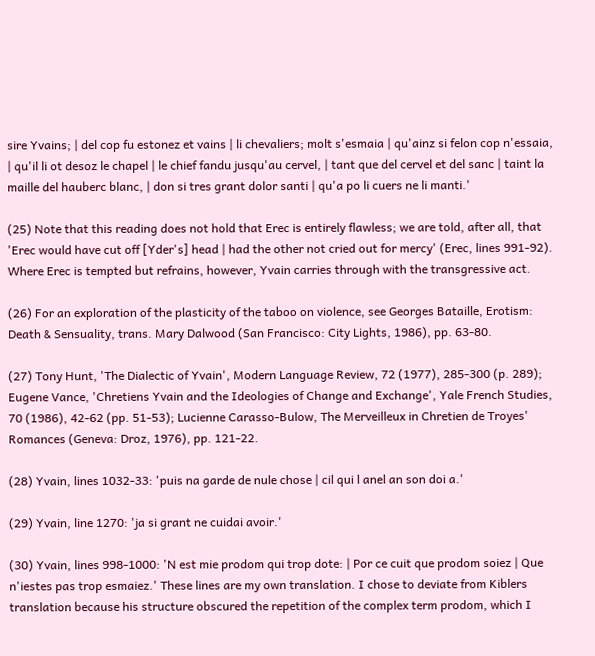sire Yvains; | del cop fu estonez et vains | li chevaliers; molt s'esmaia | qu'ainz si felon cop n'essaia, | qu'il li ot desoz le chapel | le chief fandu jusqu'au cervel, | tant que del cervel et del sanc | taint la maille del hauberc blanc, | don si tres grant dolor santi | qu'a po li cuers ne li manti.'

(25) Note that this reading does not hold that Erec is entirely flawless; we are told, after all, that 'Erec would have cut off [Yder's] head | had the other not cried out for mercy' (Erec, lines 991-92). Where Erec is tempted but refrains, however, Yvain carries through with the transgressive act.

(26) For an exploration of the plasticity of the taboo on violence, see Georges Bataille, Erotism: Death & Sensuality, trans. Mary Dalwood (San Francisco: City Lights, 1986), pp. 63-80.

(27) Tony Hunt, 'The Dialectic of Yvain', Modern Language Review, 72 (1977), 285-300 (p. 289); Eugene Vance, 'Chretiens Yvain and the Ideologies of Change and Exchange', Yale French Studies, 70 (1986), 42-62 (pp. 51-53); Lucienne Carasso-Bulow, The Merveilleux in Chretien de Troyes' Romances (Geneva: Droz, 1976), pp. 121-22.

(28) Yvain, lines 1032-33: 'puis na garde de nule chose | cil qui l anel an son doi a.'

(29) Yvain, line 1270: 'ja si grant ne cuidai avoir.'

(30) Yvain, lines 998-1000: 'N est mie prodom qui trop dote: | Por ce cuit que prodom soiez | Que n'iestes pas trop esmaiez.' These lines are my own translation. I chose to deviate from Kiblers translation because his structure obscured the repetition of the complex term prodom, which I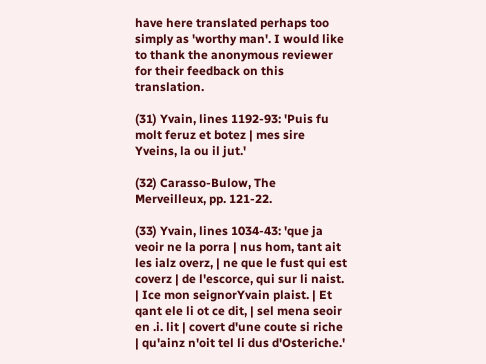have here translated perhaps too simply as 'worthy man'. I would like to thank the anonymous reviewer for their feedback on this translation.

(31) Yvain, lines 1192-93: 'Puis fu molt feruz et botez | mes sire Yveins, la ou il jut.'

(32) Carasso-Bulow, The Merveilleux, pp. 121-22.

(33) Yvain, lines 1034-43: 'que ja veoir ne la porra | nus hom, tant ait les ialz overz, | ne que le fust qui est coverz | de l'escorce, qui sur li naist. | Ice mon seignorYvain plaist. | Et qant ele li ot ce dit, | sel mena seoir en .i. lit | covert d'une coute si riche | qu'ainz n'oit tel li dus d'Osteriche.'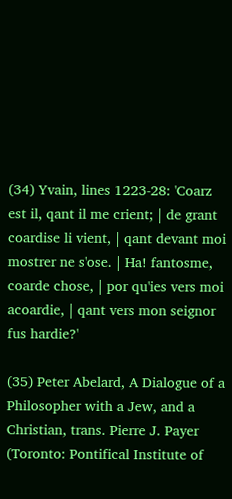(34) Yvain, lines 1223-28: 'Coarz est il, qant il me crient; | de grant coardise li vient, | qant devant moi mostrer ne s'ose. | Ha! fantosme, coarde chose, | por qu'ies vers moi acoardie, | qant vers mon seignor fus hardie?'

(35) Peter Abelard, A Dialogue of a Philosopher with a Jew, and a Christian, trans. Pierre J. Payer (Toronto: Pontifical Institute of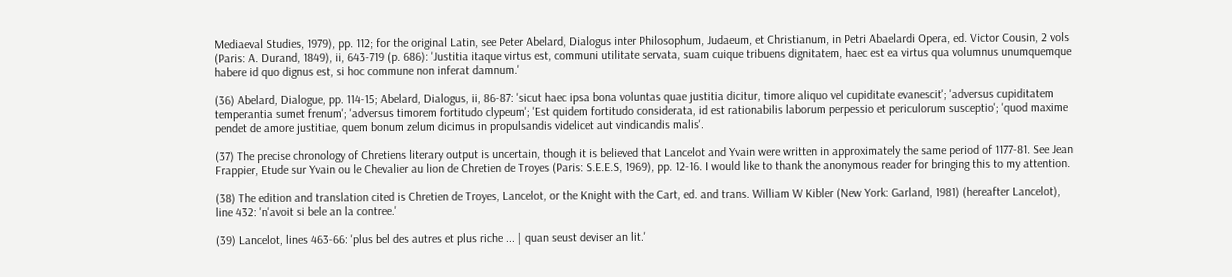Mediaeval Studies, 1979), pp. 112; for the original Latin, see Peter Abelard, Dialogus inter Philosophum, Judaeum, et Christianum, in Petri Abaelardi Opera, ed. Victor Cousin, 2 vols (Paris: A. Durand, 1849), ii, 643-719 (p. 686): 'Justitia itaque virtus est, communi utilitate servata, suam cuique tribuens dignitatem, haec est ea virtus qua volumnus unumquemque habere id quo dignus est, si hoc commune non inferat damnum.'

(36) Abelard, Dialogue, pp. 114-15; Abelard, Dialogus, ii, 86-87: 'sicut haec ipsa bona voluntas quae justitia dicitur, timore aliquo vel cupiditate evanescit'; 'adversus cupiditatem temperantia sumet frenum'; 'adversus timorem fortitudo clypeum'; 'Est quidem fortitudo considerata, id est rationabilis laborum perpessio et periculorum susceptio'; 'quod maxime pendet de amore justitiae, quem bonum zelum dicimus in propulsandis videlicet aut vindicandis malis'.

(37) The precise chronology of Chretiens literary output is uncertain, though it is believed that Lancelot and Yvain were written in approximately the same period of 1177-81. See Jean Frappier, Etude sur Yvain ou le Chevalier au lion de Chretien de Troyes (Paris: S.E.E.S, 1969), pp. 12-16. I would like to thank the anonymous reader for bringing this to my attention.

(38) The edition and translation cited is Chretien de Troyes, Lancelot, or the Knight with the Cart, ed. and trans. William W Kibler (New York: Garland, 1981) (hereafter Lancelot), line 432: 'n'avoit si bele an la contree.'

(39) Lancelot, lines 463-66: 'plus bel des autres et plus riche ... | quan seust deviser an lit.'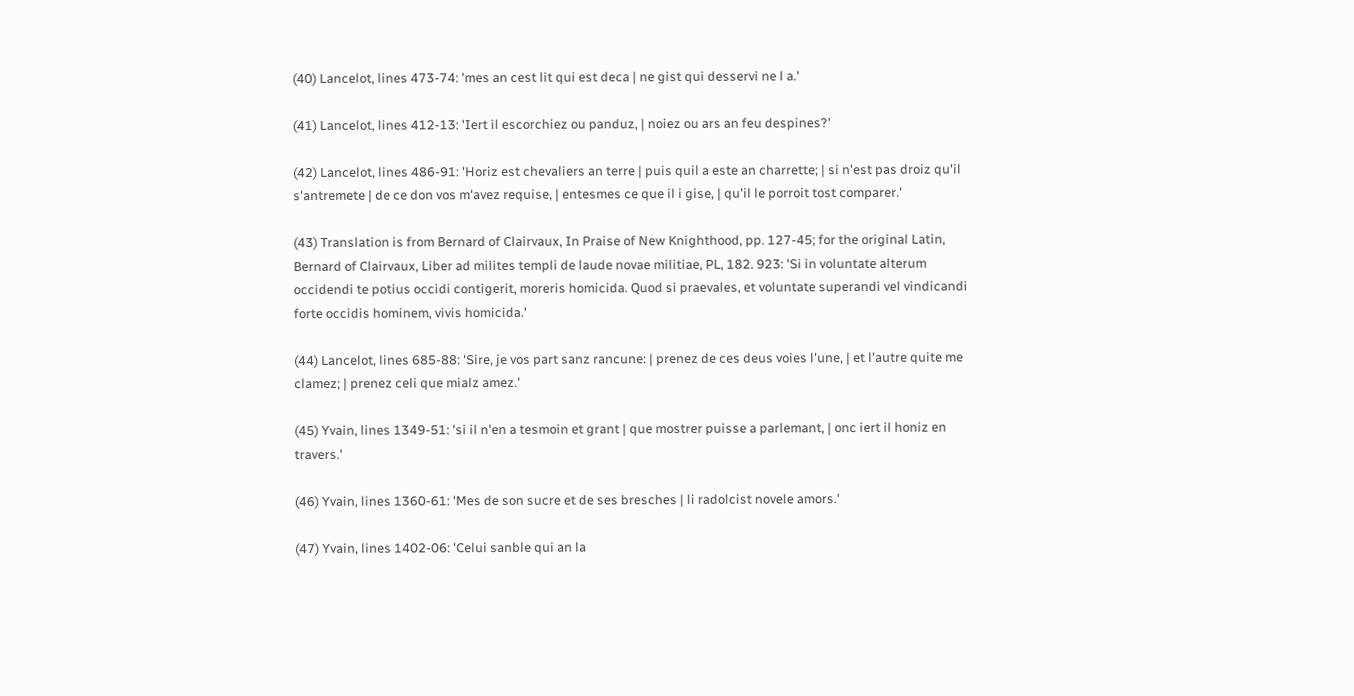(40) Lancelot, lines 473-74: 'mes an cest lit qui est deca | ne gist qui desservi ne l a.'

(41) Lancelot, lines 412-13: 'Iert il escorchiez ou panduz, | noiez ou ars an feu despines?'

(42) Lancelot, lines 486-91: 'Horiz est chevaliers an terre | puis quil a este an charrette; | si n'est pas droiz qu'il s'antremete | de ce don vos m'avez requise, | entesmes ce que il i gise, | qu'il le porroit tost comparer.'

(43) Translation is from Bernard of Clairvaux, In Praise of New Knighthood, pp. 127-45; for the original Latin, Bernard of Clairvaux, Liber ad milites templi de laude novae militiae, PL, 182. 923: 'Si in voluntate alterum occidendi te potius occidi contigerit, moreris homicida. Quod si praevales, et voluntate superandi vel vindicandi forte occidis hominem, vivis homicida.'

(44) Lancelot, lines 685-88: 'Sire, je vos part sanz rancune: | prenez de ces deus voies l'une, | et l'autre quite me clamez; | prenez celi que mialz amez.'

(45) Yvain, lines 1349-51: 'si il n'en a tesmoin et grant | que mostrer puisse a parlemant, | onc iert il honiz en travers.'

(46) Yvain, lines 1360-61: 'Mes de son sucre et de ses bresches | li radolcist novele amors.'

(47) Yvain, lines 1402-06: 'Celui sanble qui an la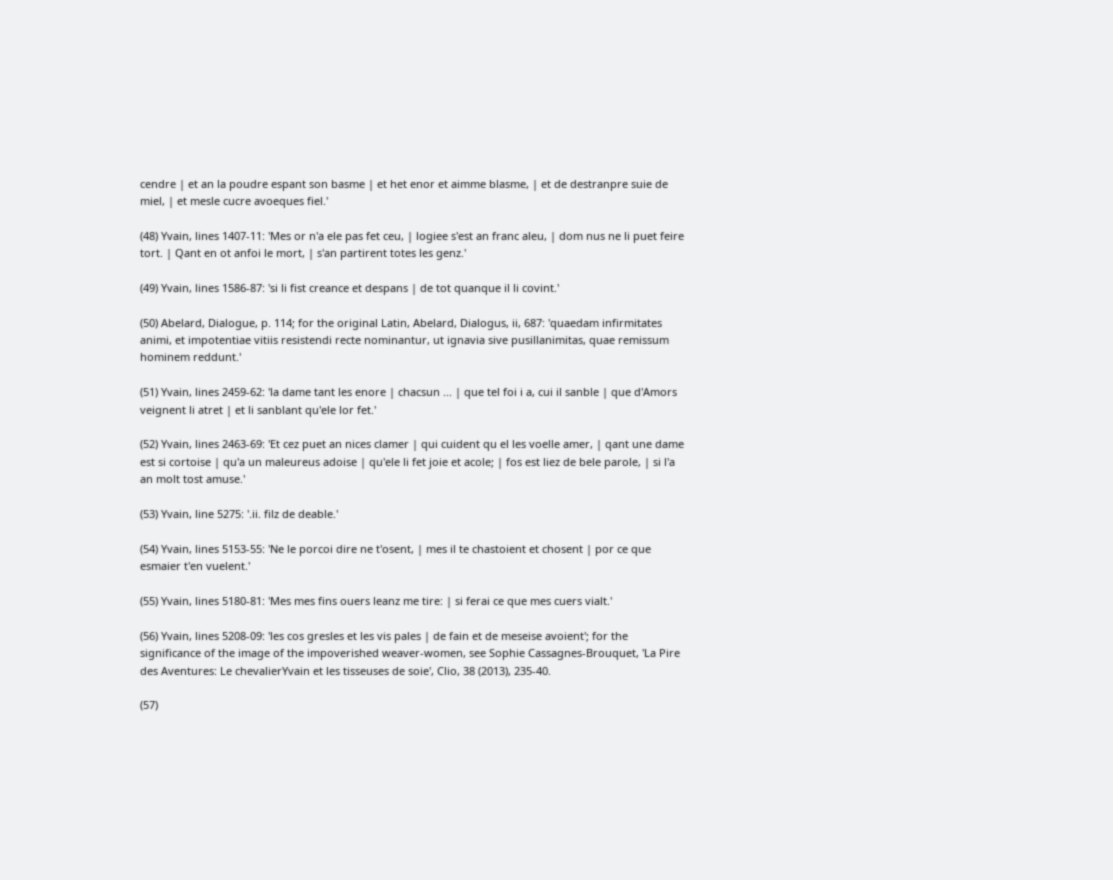cendre | et an la poudre espant son basme | et het enor et aimme blasme, | et de destranpre suie de miel, | et mesle cucre avoeques fiel.'

(48) Yvain, lines 1407-11: 'Mes or n'a ele pas fet ceu, | logiee s'est an franc aleu, | dom nus ne li puet feire tort. | Qant en ot anfoi le mort, | s'an partirent totes les genz.'

(49) Yvain, lines 1586-87: 'si li fist creance et despans | de tot quanque il li covint.'

(50) Abelard, Dialogue, p. 114; for the original Latin, Abelard, Dialogus, ii, 687: 'quaedam infirmitates animi, et impotentiae vitiis resistendi recte nominantur, ut ignavia sive pusillanimitas, quae remissum hominem reddunt.'

(51) Yvain, lines 2459-62: 'la dame tant les enore | chacsun ... | que tel foi i a, cui il sanble | que d'Amors veignent li atret | et li sanblant qu'ele lor fet.'

(52) Yvain, lines 2463-69: 'Et cez puet an nices clamer | qui cuident qu el les voelle amer, | qant une dame est si cortoise | qu'a un maleureus adoise | qu'ele li fet joie et acole; | fos est liez de bele parole, | si l'a an molt tost amuse.'

(53) Yvain, line 5275: '.ii. filz de deable.'

(54) Yvain, lines 5153-55: 'Ne le porcoi dire ne t'osent, | mes il te chastoient et chosent | por ce que esmaier t'en vuelent.'

(55) Yvain, lines 5180-81: 'Mes mes fins ouers leanz me tire: | si ferai ce que mes cuers vialt.'

(56) Yvain, lines 5208-09: 'les cos gresles et les vis pales | de fain et de meseise avoient'; for the significance of the image of the impoverished weaver-women, see Sophie Cassagnes-Brouquet, 'La Pire des Aventures: Le chevalierYvain et les tisseuses de soie', Clio, 38 (2013), 235-40.

(57)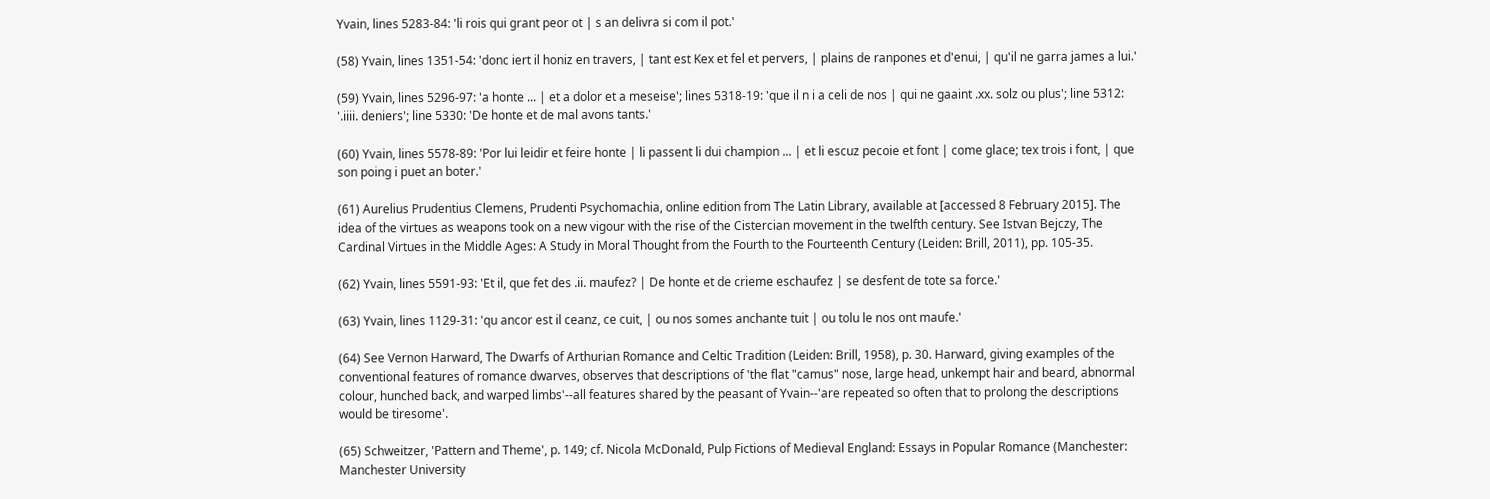Yvain, lines 5283-84: 'li rois qui grant peor ot | s an delivra si com il pot.'

(58) Yvain, lines 1351-54: 'donc iert il honiz en travers, | tant est Kex et fel et pervers, | plains de ranpones et d'enui, | qu'il ne garra james a lui.'

(59) Yvain, lines 5296-97: 'a honte ... | et a dolor et a meseise'; lines 5318-19: 'que il n i a celi de nos | qui ne gaaint .xx. solz ou plus'; line 5312: '.iiii. deniers'; line 5330: 'De honte et de mal avons tants.'

(60) Yvain, lines 5578-89: 'Por lui leidir et feire honte | li passent li dui champion ... | et li escuz pecoie et font | come glace; tex trois i font, | que son poing i puet an boter.'

(61) Aurelius Prudentius Clemens, Prudenti Psychomachia, online edition from The Latin Library, available at [accessed 8 February 2015]. The idea of the virtues as weapons took on a new vigour with the rise of the Cistercian movement in the twelfth century. See Istvan Bejczy, The Cardinal Virtues in the Middle Ages: A Study in Moral Thought from the Fourth to the Fourteenth Century (Leiden: Brill, 2011), pp. 105-35.

(62) Yvain, lines 5591-93: 'Et il, que fet des .ii. maufez? | De honte et de crieme eschaufez | se desfent de tote sa force.'

(63) Yvain, lines 1129-31: 'qu ancor est il ceanz, ce cuit, | ou nos somes anchante tuit | ou tolu le nos ont maufe.'

(64) See Vernon Harward, The Dwarfs of Arthurian Romance and Celtic Tradition (Leiden: Brill, 1958), p. 30. Harward, giving examples of the conventional features of romance dwarves, observes that descriptions of 'the flat "camus" nose, large head, unkempt hair and beard, abnormal colour, hunched back, and warped limbs'--all features shared by the peasant of Yvain--'are repeated so often that to prolong the descriptions would be tiresome'.

(65) Schweitzer, 'Pattern and Theme', p. 149; cf. Nicola McDonald, Pulp Fictions of Medieval England: Essays in Popular Romance (Manchester: Manchester University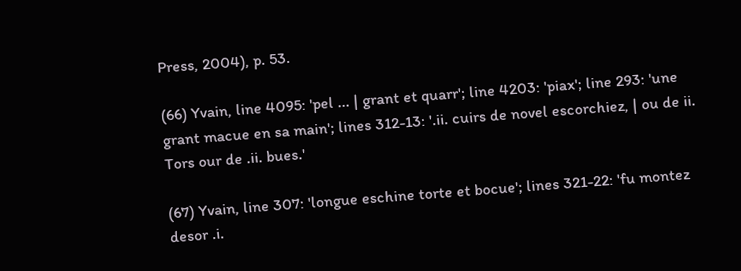Press, 2004), p. 53.

(66) Yvain, line 4095: 'pel ... | grant et quarr'; line 4203: 'piax'; line 293: 'une grant macue en sa main'; lines 312-13: '.ii. cuirs de novel escorchiez, | ou de ii. Tors our de .ii. bues.'

(67) Yvain, line 307: 'longue eschine torte et bocue'; lines 321-22: 'fu montez desor .i.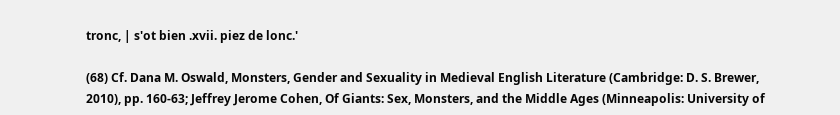tronc, | s'ot bien .xvii. piez de lonc.'

(68) Cf. Dana M. Oswald, Monsters, Gender and Sexuality in Medieval English Literature (Cambridge: D. S. Brewer, 2010), pp. 160-63; Jeffrey Jerome Cohen, Of Giants: Sex, Monsters, and the Middle Ages (Minneapolis: University of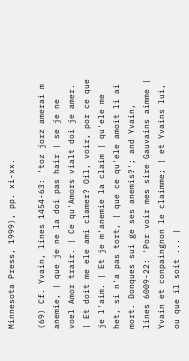Minnesota Press, 1999), pp. xi-xx.

(69) Cf. Yvain, lines 1454-63: 'toz jorz amerai m anemie, | que je ne la doi pas hair | se je ne voel Amor trair. | Ce qu'Amors vialt doi je amer. | Et doit me ele ami clamer? Oil, voir, por ce que je l'aim. | Et je m'anemie la claim | qu'ele me het, si n'a pas tort, | que ce qu'ele amoit li ai mort. Donques sui ge ses anemis?'; and Yvain, lines 6009-22: 'Por voir mes sire Gauvains aimme | Yvain et conpaingnon le claimme; | et Yvains lui, ou que il soit ... |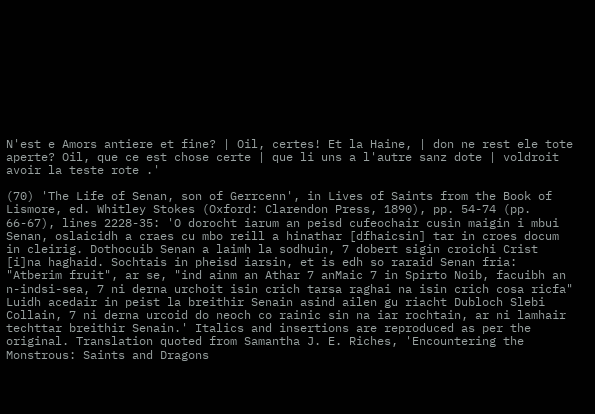N'est e Amors antiere et fine? | Oil, certes! Et la Haine, | don ne rest ele tote aperte? Oil, que ce est chose certe | que li uns a l'autre sanz dote | voldroit avoir la teste rote .'

(70) 'The Life of Senan, son of Gerrcenn', in Lives of Saints from the Book of Lismore, ed. Whitley Stokes (Oxford: Clarendon Press, 1890), pp. 54-74 (pp. 66-67), lines 2228-35: 'O dorocht iarum an peisd cufeochair cusin maigin i mbui Senan, oslaicidh a craes cu mbo reill a hinathar [dfhaicsin] tar in croes docum in cleirig. Dothocuib Senan a laimh la sodhuin, 7 dobert sigin croichi Crist [i]na haghaid. Sochtais in pheisd iarsin, et is edh so raraid Senan fria: "Atberim fruit", ar se, "ind ainm an Athar 7 anMaic 7 in Spirto Noib, facuibh an n-indsi-sea, 7 ni derna urchoit isin crich tarsa raghai na isin crich cosa ricfa" Luidh acedair in peist la breithir Senain asind ailen gu riacht Dubloch Slebi Collain, 7 ni derna urcoid do neoch co rainic sin na iar rochtain, ar ni lamhair techttar breithir Senain.' Italics and insertions are reproduced as per the original. Translation quoted from Samantha J. E. Riches, 'Encountering the Monstrous: Saints and Dragons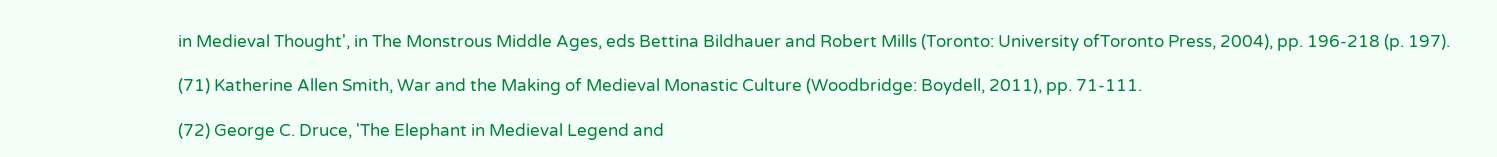in Medieval Thought', in The Monstrous Middle Ages, eds Bettina Bildhauer and Robert Mills (Toronto: University ofToronto Press, 2004), pp. 196-218 (p. 197).

(71) Katherine Allen Smith, War and the Making of Medieval Monastic Culture (Woodbridge: Boydell, 2011), pp. 71-111.

(72) George C. Druce, 'The Elephant in Medieval Legend and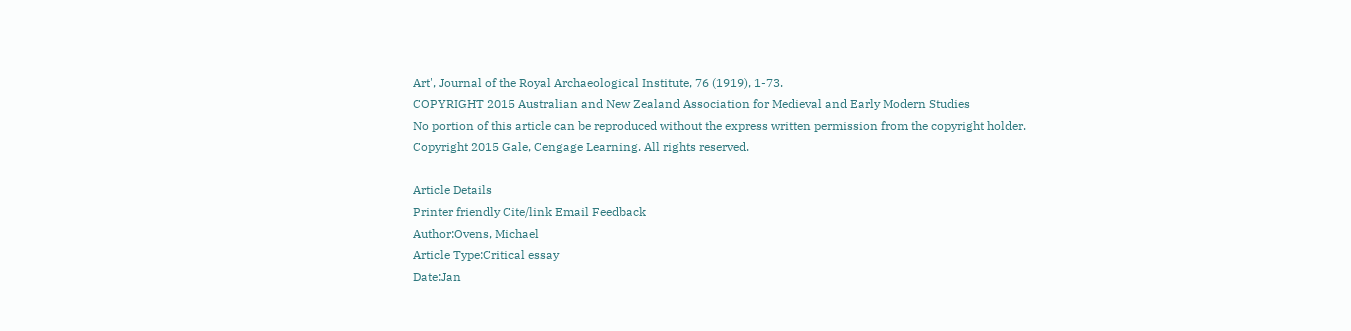Art', Journal of the Royal Archaeological Institute, 76 (1919), 1-73.
COPYRIGHT 2015 Australian and New Zealand Association for Medieval and Early Modern Studies
No portion of this article can be reproduced without the express written permission from the copyright holder.
Copyright 2015 Gale, Cengage Learning. All rights reserved.

Article Details
Printer friendly Cite/link Email Feedback
Author:Ovens, Michael
Article Type:Critical essay
Date:Jan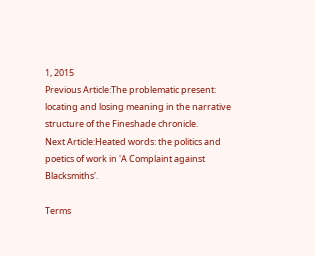1, 2015
Previous Article:The problematic present: locating and losing meaning in the narrative structure of the Fineshade chronicle.
Next Article:Heated words: the politics and poetics of work in 'A Complaint against Blacksmiths'.

Terms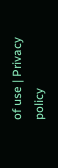of use | Privacy policy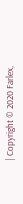| Copyright © 2020 Farlex,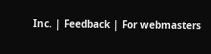Inc. | Feedback | For webmasters